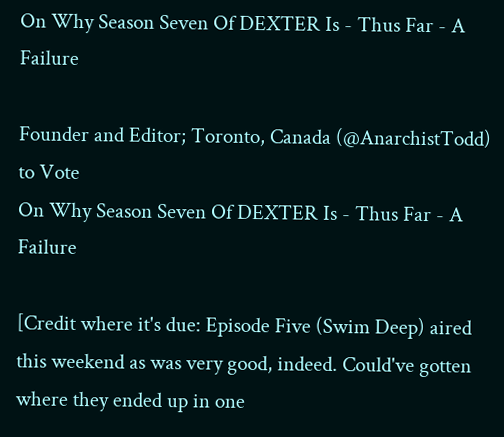On Why Season Seven Of DEXTER Is - Thus Far - A Failure

Founder and Editor; Toronto, Canada (@AnarchistTodd)
to Vote
On Why Season Seven Of DEXTER Is - Thus Far - A Failure

[Credit where it's due: Episode Five (Swim Deep) aired this weekend as was very good, indeed. Could've gotten where they ended up in one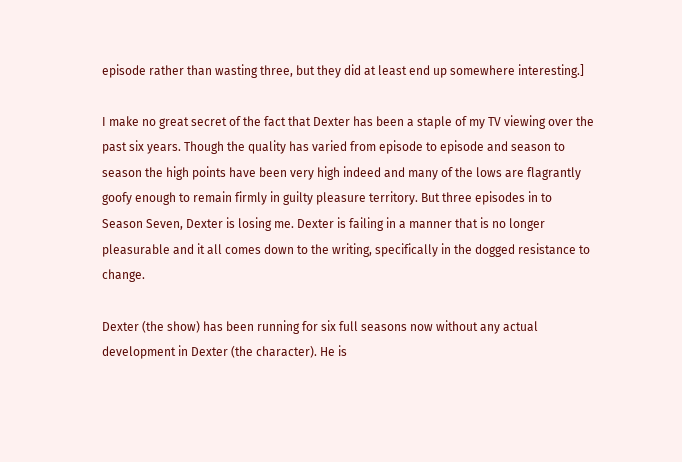episode rather than wasting three, but they did at least end up somewhere interesting.]

I make no great secret of the fact that Dexter has been a staple of my TV viewing over the past six years. Though the quality has varied from episode to episode and season to season the high points have been very high indeed and many of the lows are flagrantly goofy enough to remain firmly in guilty pleasure territory. But three episodes in to Season Seven, Dexter is losing me. Dexter is failing in a manner that is no longer pleasurable and it all comes down to the writing, specifically in the dogged resistance to change.

Dexter (the show) has been running for six full seasons now without any actual development in Dexter (the character). He is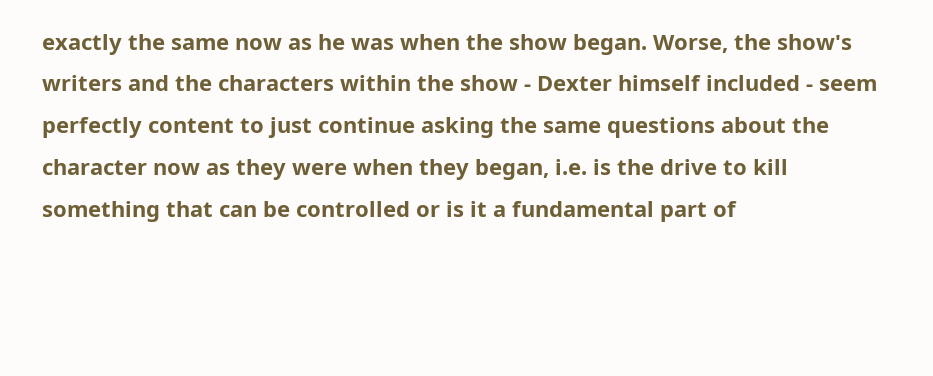exactly the same now as he was when the show began. Worse, the show's writers and the characters within the show - Dexter himself included - seem perfectly content to just continue asking the same questions about the character now as they were when they began, i.e. is the drive to kill something that can be controlled or is it a fundamental part of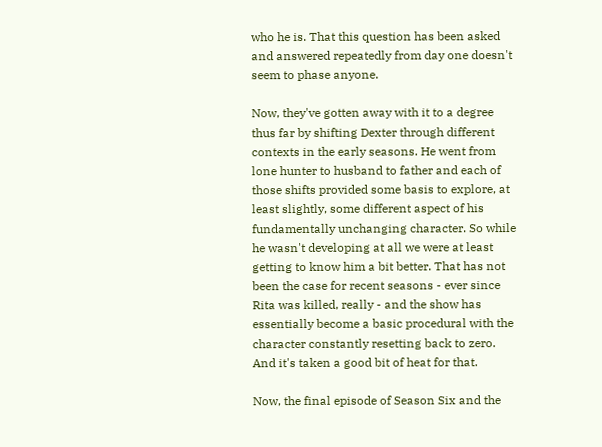who he is. That this question has been asked and answered repeatedly from day one doesn't seem to phase anyone.

Now, they've gotten away with it to a degree thus far by shifting Dexter through different contexts in the early seasons. He went from lone hunter to husband to father and each of those shifts provided some basis to explore, at least slightly, some different aspect of his fundamentally unchanging character. So while he wasn't developing at all we were at least getting to know him a bit better. That has not been the case for recent seasons - ever since Rita was killed, really - and the show has essentially become a basic procedural with the character constantly resetting back to zero. And it's taken a good bit of heat for that.

Now, the final episode of Season Six and the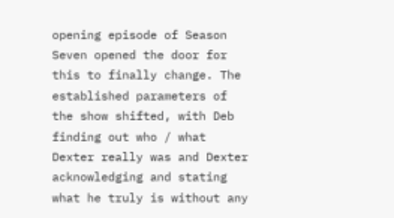opening episode of Season Seven opened the door for this to finally change. The established parameters of the show shifted, with Deb finding out who / what Dexter really was and Dexter acknowledging and stating what he truly is without any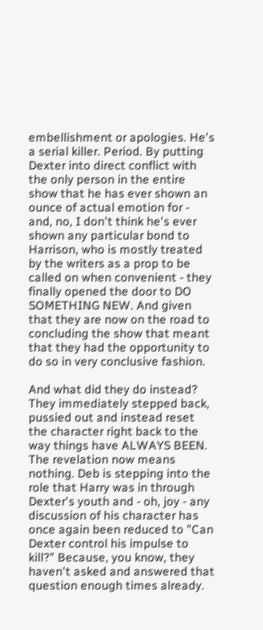embellishment or apologies. He's a serial killer. Period. By putting Dexter into direct conflict with the only person in the entire show that he has ever shown an ounce of actual emotion for - and, no, I don't think he's ever shown any particular bond to Harrison, who is mostly treated by the writers as a prop to be called on when convenient - they finally opened the door to DO SOMETHING NEW. And given that they are now on the road to concluding the show that meant that they had the opportunity to do so in very conclusive fashion.

And what did they do instead? They immediately stepped back, pussied out and instead reset the character right back to the way things have ALWAYS BEEN. The revelation now means nothing. Deb is stepping into the role that Harry was in through Dexter's youth and - oh, joy - any discussion of his character has once again been reduced to "Can Dexter control his impulse to kill?" Because, you know, they haven't asked and answered that question enough times already.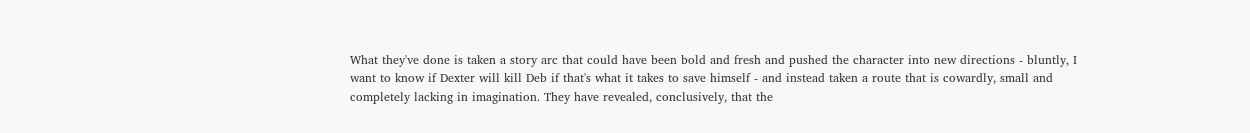What they've done is taken a story arc that could have been bold and fresh and pushed the character into new directions - bluntly, I want to know if Dexter will kill Deb if that's what it takes to save himself - and instead taken a route that is cowardly, small and completely lacking in imagination. They have revealed, conclusively, that the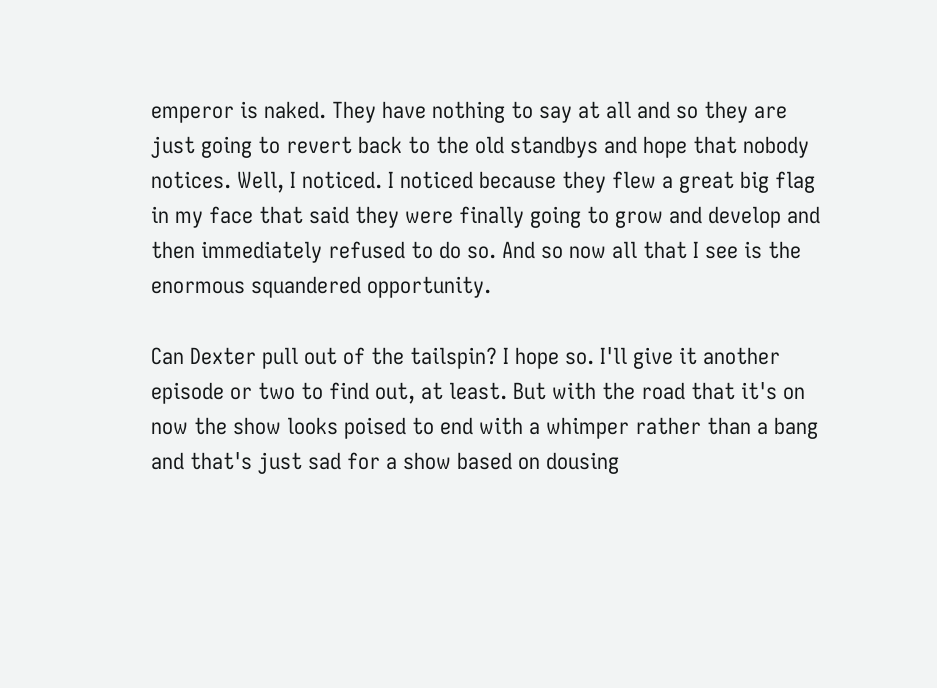emperor is naked. They have nothing to say at all and so they are just going to revert back to the old standbys and hope that nobody notices. Well, I noticed. I noticed because they flew a great big flag in my face that said they were finally going to grow and develop and then immediately refused to do so. And so now all that I see is the enormous squandered opportunity.

Can Dexter pull out of the tailspin? I hope so. I'll give it another episode or two to find out, at least. But with the road that it's on now the show looks poised to end with a whimper rather than a bang and that's just sad for a show based on dousing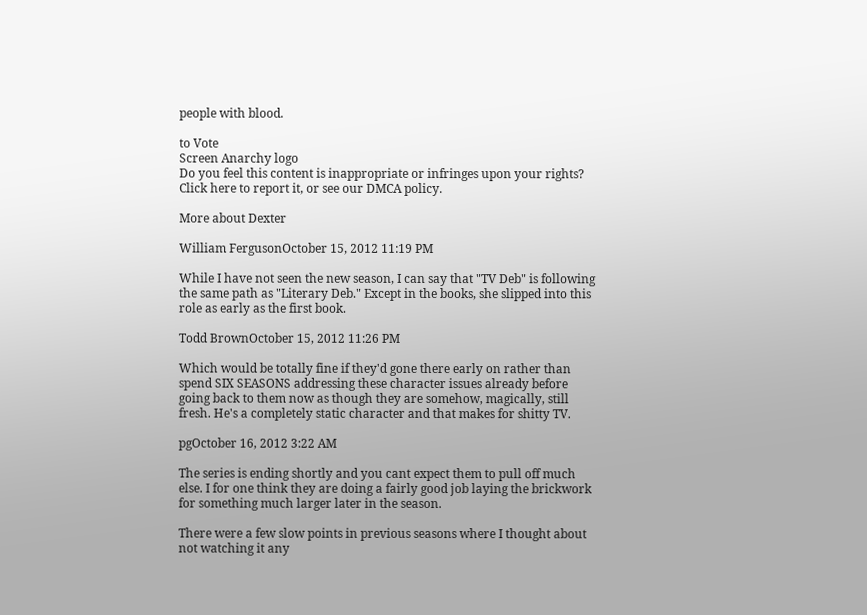people with blood.

to Vote
Screen Anarchy logo
Do you feel this content is inappropriate or infringes upon your rights? Click here to report it, or see our DMCA policy.

More about Dexter

William FergusonOctober 15, 2012 11:19 PM

While I have not seen the new season, I can say that "TV Deb" is following the same path as "Literary Deb." Except in the books, she slipped into this role as early as the first book.

Todd BrownOctober 15, 2012 11:26 PM

Which would be totally fine if they'd gone there early on rather than spend SIX SEASONS addressing these character issues already before going back to them now as though they are somehow, magically, still fresh. He's a completely static character and that makes for shitty TV.

pgOctober 16, 2012 3:22 AM

The series is ending shortly and you cant expect them to pull off much else. I for one think they are doing a fairly good job laying the brickwork for something much larger later in the season.

There were a few slow points in previous seasons where I thought about not watching it any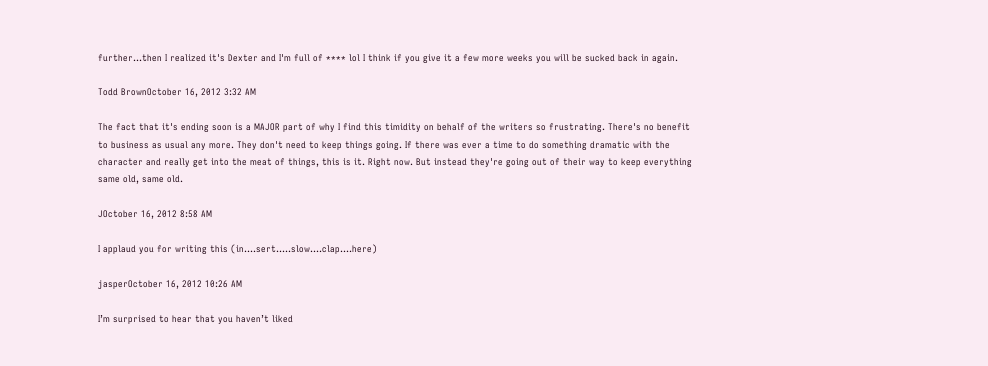further...then I realized it's Dexter and I'm full of **** lol I think if you give it a few more weeks you will be sucked back in again.

Todd BrownOctober 16, 2012 3:32 AM

The fact that it's ending soon is a MAJOR part of why I find this timidity on behalf of the writers so frustrating. There's no benefit to business as usual any more. They don't need to keep things going. If there was ever a time to do something dramatic with the character and really get into the meat of things, this is it. Right now. But instead they're going out of their way to keep everything same old, same old.

JOctober 16, 2012 8:58 AM

I applaud you for writing this (in....sert.....slow....clap....here)

jasperOctober 16, 2012 10:26 AM

I’m surprised to hear that you haven’t liked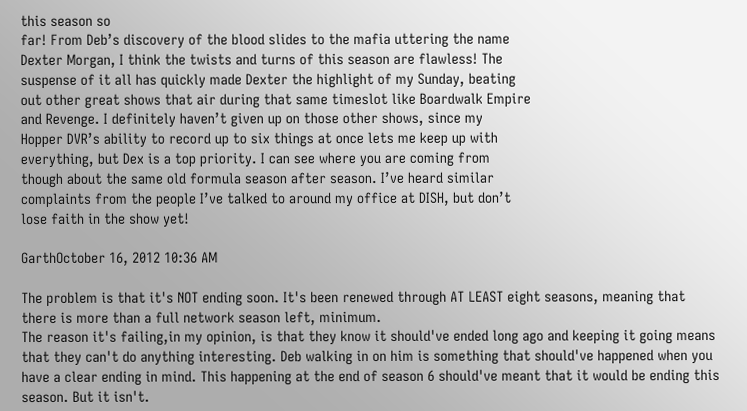this season so
far! From Deb’s discovery of the blood slides to the mafia uttering the name
Dexter Morgan, I think the twists and turns of this season are flawless! The
suspense of it all has quickly made Dexter the highlight of my Sunday, beating
out other great shows that air during that same timeslot like Boardwalk Empire
and Revenge. I definitely haven’t given up on those other shows, since my
Hopper DVR’s ability to record up to six things at once lets me keep up with
everything, but Dex is a top priority. I can see where you are coming from
though about the same old formula season after season. I’ve heard similar
complaints from the people I’ve talked to around my office at DISH, but don’t
lose faith in the show yet!

GarthOctober 16, 2012 10:36 AM

The problem is that it's NOT ending soon. It's been renewed through AT LEAST eight seasons, meaning that there is more than a full network season left, minimum.
The reason it's failing,in my opinion, is that they know it should've ended long ago and keeping it going means that they can't do anything interesting. Deb walking in on him is something that should've happened when you have a clear ending in mind. This happening at the end of season 6 should've meant that it would be ending this season. But it isn't.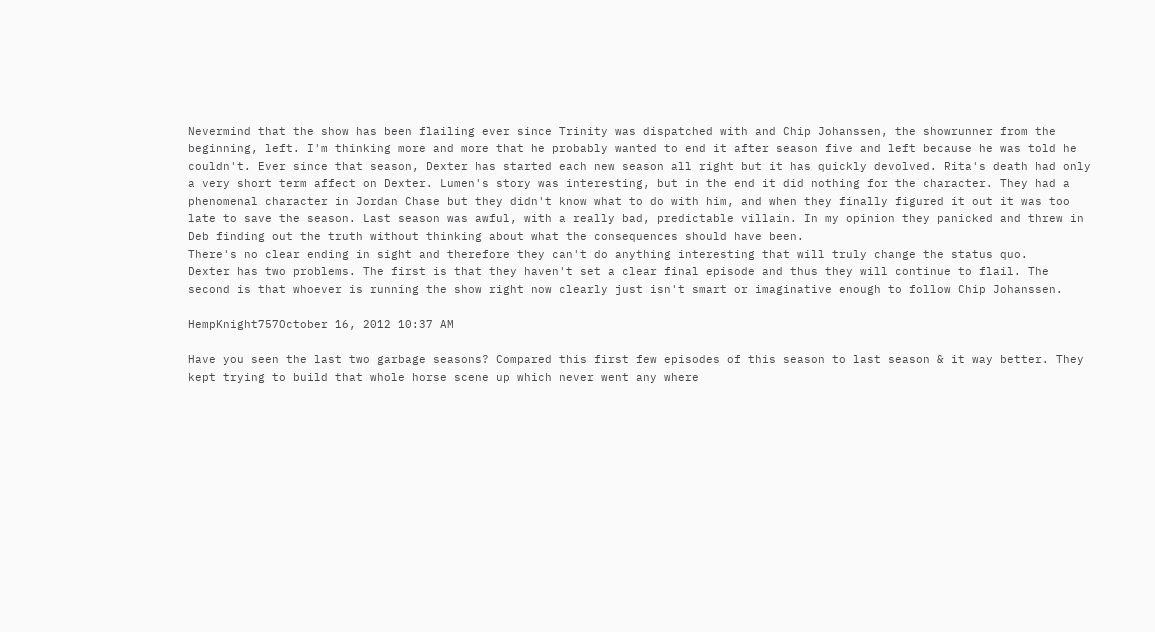Nevermind that the show has been flailing ever since Trinity was dispatched with and Chip Johanssen, the showrunner from the beginning, left. I'm thinking more and more that he probably wanted to end it after season five and left because he was told he couldn't. Ever since that season, Dexter has started each new season all right but it has quickly devolved. Rita's death had only a very short term affect on Dexter. Lumen's story was interesting, but in the end it did nothing for the character. They had a phenomenal character in Jordan Chase but they didn't know what to do with him, and when they finally figured it out it was too late to save the season. Last season was awful, with a really bad, predictable villain. In my opinion they panicked and threw in Deb finding out the truth without thinking about what the consequences should have been.
There's no clear ending in sight and therefore they can't do anything interesting that will truly change the status quo.
Dexter has two problems. The first is that they haven't set a clear final episode and thus they will continue to flail. The second is that whoever is running the show right now clearly just isn't smart or imaginative enough to follow Chip Johanssen.

HempKnight757October 16, 2012 10:37 AM

Have you seen the last two garbage seasons? Compared this first few episodes of this season to last season & it way better. They kept trying to build that whole horse scene up which never went any where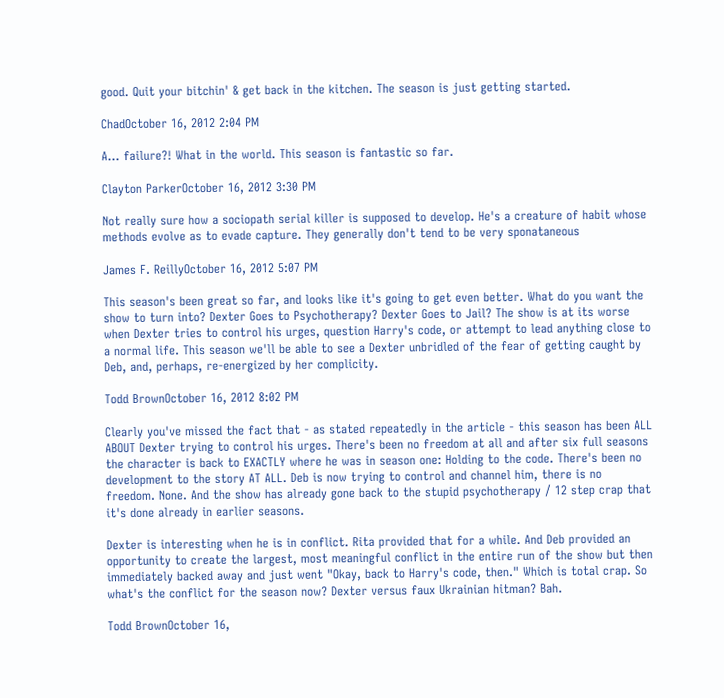good. Quit your bitchin' & get back in the kitchen. The season is just getting started.

ChadOctober 16, 2012 2:04 PM

A... failure?! What in the world. This season is fantastic so far.

Clayton ParkerOctober 16, 2012 3:30 PM

Not really sure how a sociopath serial killer is supposed to develop. He's a creature of habit whose methods evolve as to evade capture. They generally don't tend to be very sponataneous

James F. ReillyOctober 16, 2012 5:07 PM

This season's been great so far, and looks like it's going to get even better. What do you want the show to turn into? Dexter Goes to Psychotherapy? Dexter Goes to Jail? The show is at its worse when Dexter tries to control his urges, question Harry's code, or attempt to lead anything close to a normal life. This season we'll be able to see a Dexter unbridled of the fear of getting caught by Deb, and, perhaps, re-energized by her complicity.

Todd BrownOctober 16, 2012 8:02 PM

Clearly you've missed the fact that - as stated repeatedly in the article - this season has been ALL ABOUT Dexter trying to control his urges. There's been no freedom at all and after six full seasons the character is back to EXACTLY where he was in season one: Holding to the code. There's been no development to the story AT ALL. Deb is now trying to control and channel him, there is no freedom. None. And the show has already gone back to the stupid psychotherapy / 12 step crap that it's done already in earlier seasons.

Dexter is interesting when he is in conflict. Rita provided that for a while. And Deb provided an opportunity to create the largest, most meaningful conflict in the entire run of the show but then immediately backed away and just went "Okay, back to Harry's code, then." Which is total crap. So what's the conflict for the season now? Dexter versus faux Ukrainian hitman? Bah.

Todd BrownOctober 16,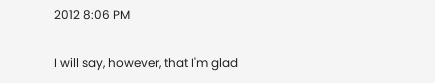2012 8:06 PM

I will say, however, that I'm glad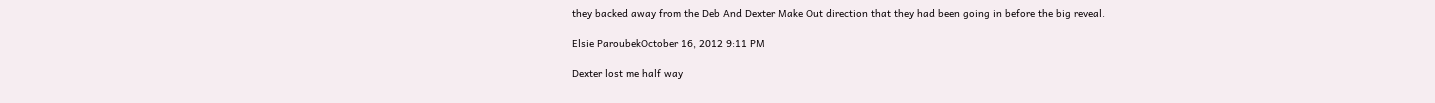they backed away from the Deb And Dexter Make Out direction that they had been going in before the big reveal.

Elsie ParoubekOctober 16, 2012 9:11 PM

Dexter lost me half way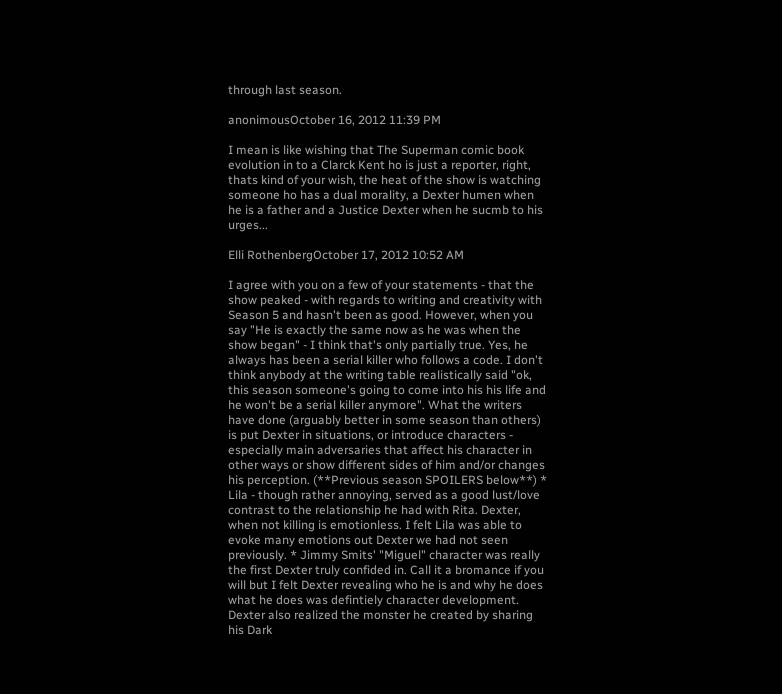through last season.

anonimousOctober 16, 2012 11:39 PM

I mean is like wishing that The Superman comic book evolution in to a Clarck Kent ho is just a reporter, right, thats kind of your wish, the heat of the show is watching someone ho has a dual morality, a Dexter humen when he is a father and a Justice Dexter when he sucmb to his urges...

Elli RothenbergOctober 17, 2012 10:52 AM

I agree with you on a few of your statements - that the show peaked - with regards to writing and creativity with Season 5 and hasn't been as good. However, when you say "He is exactly the same now as he was when the show began" - I think that's only partially true. Yes, he always has been a serial killer who follows a code. I don't think anybody at the writing table realistically said "ok, this season someone's going to come into his his life and he won't be a serial killer anymore". What the writers have done (arguably better in some season than others) is put Dexter in situations, or introduce characters - especially main adversaries that affect his character in other ways or show different sides of him and/or changes his perception. (**Previous season SPOILERS below**) * Lila - though rather annoying, served as a good lust/love contrast to the relationship he had with Rita. Dexter, when not killing is emotionless. I felt Lila was able to evoke many emotions out Dexter we had not seen previously. * Jimmy Smits' "Miguel" character was really the first Dexter truly confided in. Call it a bromance if you will but I felt Dexter revealing who he is and why he does what he does was defintiely character development. Dexter also realized the monster he created by sharing his Dark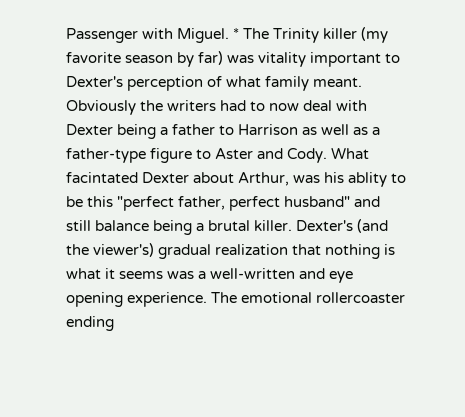Passenger with Miguel. * The Trinity killer (my favorite season by far) was vitality important to Dexter's perception of what family meant. Obviously the writers had to now deal with Dexter being a father to Harrison as well as a father-type figure to Aster and Cody. What facintated Dexter about Arthur, was his ablity to be this "perfect father, perfect husband" and still balance being a brutal killer. Dexter's (and the viewer's) gradual realization that nothing is what it seems was a well-written and eye opening experience. The emotional rollercoaster ending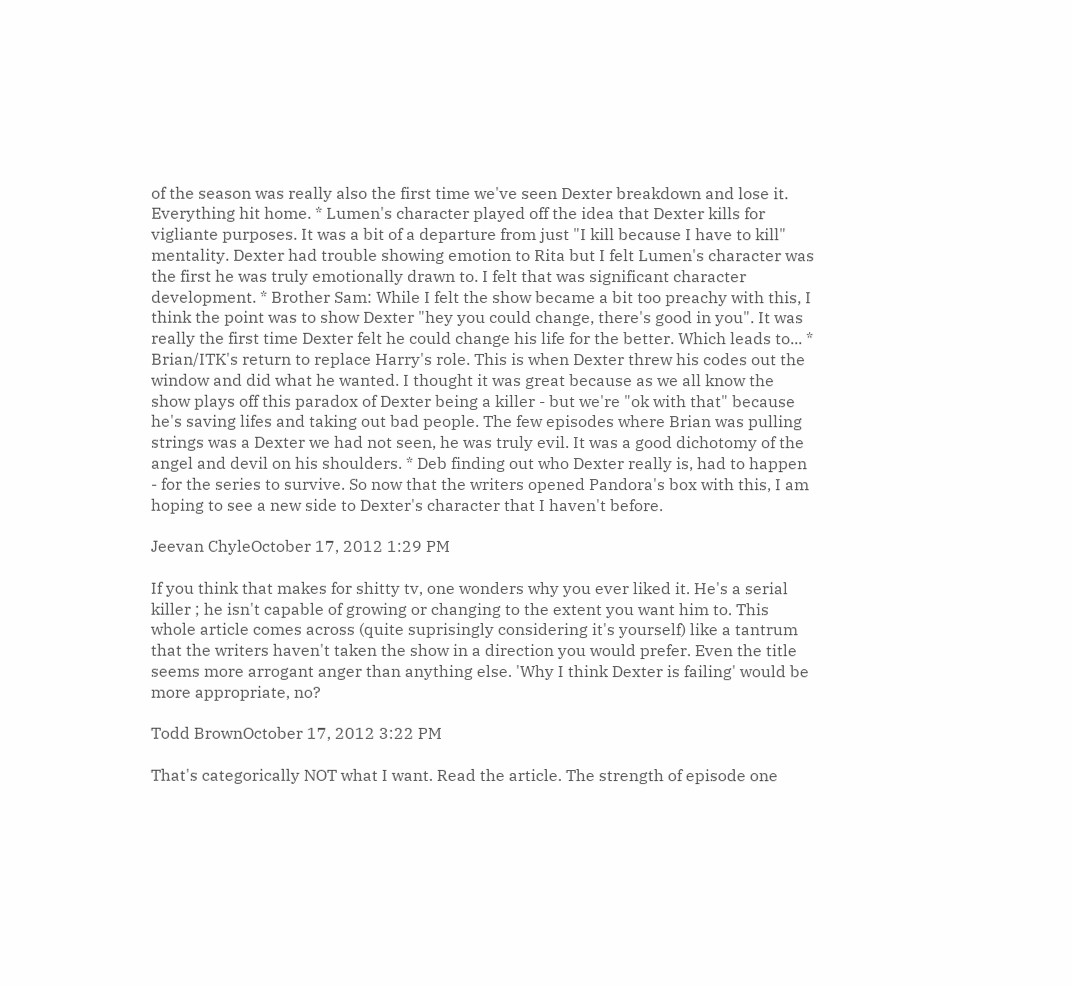of the season was really also the first time we've seen Dexter breakdown and lose it. Everything hit home. * Lumen's character played off the idea that Dexter kills for vigliante purposes. It was a bit of a departure from just "I kill because I have to kill" mentality. Dexter had trouble showing emotion to Rita but I felt Lumen's character was the first he was truly emotionally drawn to. I felt that was significant character development. * Brother Sam: While I felt the show became a bit too preachy with this, I think the point was to show Dexter "hey you could change, there's good in you". It was really the first time Dexter felt he could change his life for the better. Which leads to... * Brian/ITK's return to replace Harry's role. This is when Dexter threw his codes out the window and did what he wanted. I thought it was great because as we all know the show plays off this paradox of Dexter being a killer - but we're "ok with that" because he's saving lifes and taking out bad people. The few episodes where Brian was pulling strings was a Dexter we had not seen, he was truly evil. It was a good dichotomy of the angel and devil on his shoulders. * Deb finding out who Dexter really is, had to happen - for the series to survive. So now that the writers opened Pandora's box with this, I am hoping to see a new side to Dexter's character that I haven't before.

Jeevan ChyleOctober 17, 2012 1:29 PM

If you think that makes for shitty tv, one wonders why you ever liked it. He's a serial killer ; he isn't capable of growing or changing to the extent you want him to. This whole article comes across (quite suprisingly considering it's yourself) like a tantrum that the writers haven't taken the show in a direction you would prefer. Even the title seems more arrogant anger than anything else. 'Why I think Dexter is failing' would be more appropriate, no?

Todd BrownOctober 17, 2012 3:22 PM

That's categorically NOT what I want. Read the article. The strength of episode one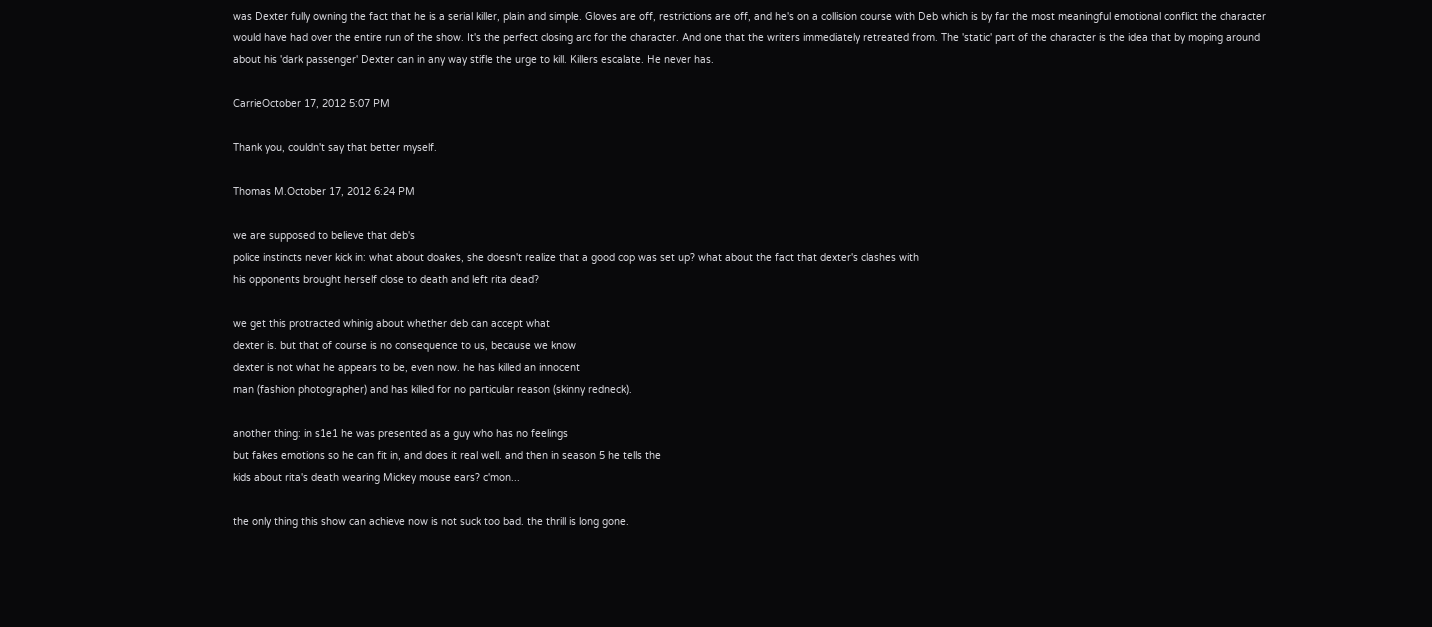was Dexter fully owning the fact that he is a serial killer, plain and simple. Gloves are off, restrictions are off, and he's on a collision course with Deb which is by far the most meaningful emotional conflict the character would have had over the entire run of the show. It's the perfect closing arc for the character. And one that the writers immediately retreated from. The 'static' part of the character is the idea that by moping around about his 'dark passenger' Dexter can in any way stifle the urge to kill. Killers escalate. He never has.

CarrieOctober 17, 2012 5:07 PM

Thank you, couldn't say that better myself.

Thomas M.October 17, 2012 6:24 PM

we are supposed to believe that deb's
police instincts never kick in: what about doakes, she doesn't realize that a good cop was set up? what about the fact that dexter's clashes with
his opponents brought herself close to death and left rita dead?

we get this protracted whinig about whether deb can accept what
dexter is. but that of course is no consequence to us, because we know
dexter is not what he appears to be, even now. he has killed an innocent
man (fashion photographer) and has killed for no particular reason (skinny redneck).

another thing: in s1e1 he was presented as a guy who has no feelings
but fakes emotions so he can fit in, and does it real well. and then in season 5 he tells the
kids about rita's death wearing Mickey mouse ears? c'mon...

the only thing this show can achieve now is not suck too bad. the thrill is long gone.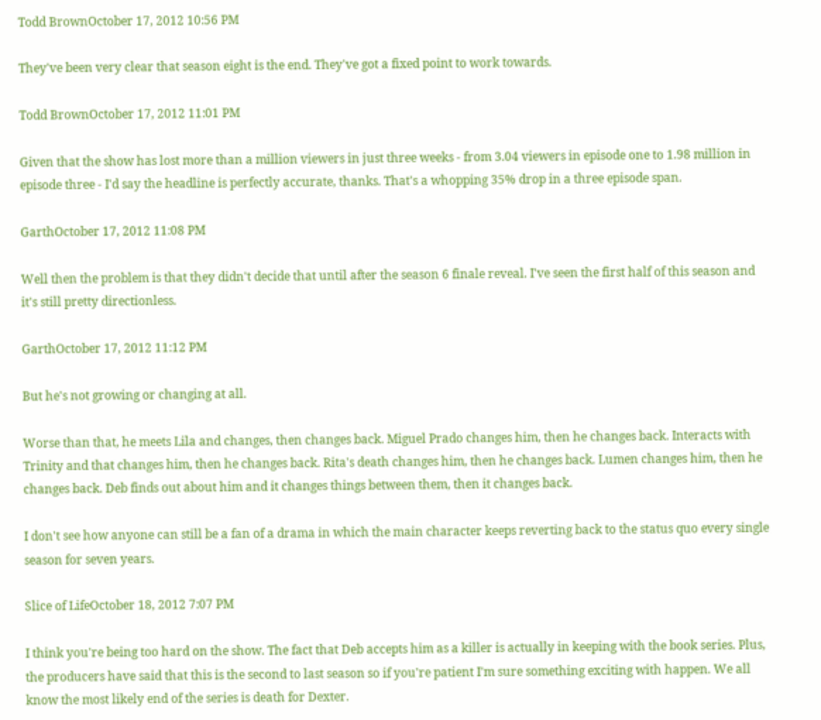Todd BrownOctober 17, 2012 10:56 PM

They've been very clear that season eight is the end. They've got a fixed point to work towards.

Todd BrownOctober 17, 2012 11:01 PM

Given that the show has lost more than a million viewers in just three weeks - from 3.04 viewers in episode one to 1.98 million in episode three - I'd say the headline is perfectly accurate, thanks. That's a whopping 35% drop in a three episode span.

GarthOctober 17, 2012 11:08 PM

Well then the problem is that they didn't decide that until after the season 6 finale reveal. I've seen the first half of this season and it's still pretty directionless.

GarthOctober 17, 2012 11:12 PM

But he's not growing or changing at all.

Worse than that, he meets Lila and changes, then changes back. Miguel Prado changes him, then he changes back. Interacts with Trinity and that changes him, then he changes back. Rita's death changes him, then he changes back. Lumen changes him, then he changes back. Deb finds out about him and it changes things between them, then it changes back.

I don't see how anyone can still be a fan of a drama in which the main character keeps reverting back to the status quo every single season for seven years.

Slice of LifeOctober 18, 2012 7:07 PM

I think you're being too hard on the show. The fact that Deb accepts him as a killer is actually in keeping with the book series. Plus, the producers have said that this is the second to last season so if you're patient I'm sure something exciting with happen. We all know the most likely end of the series is death for Dexter.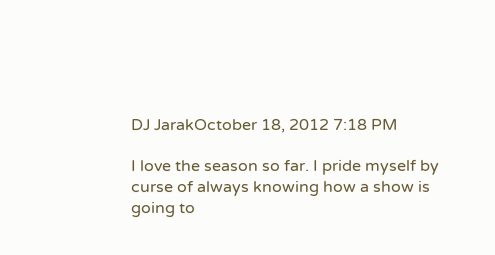DJ JarakOctober 18, 2012 7:18 PM

I love the season so far. I pride myself by curse of always knowing how a show is going to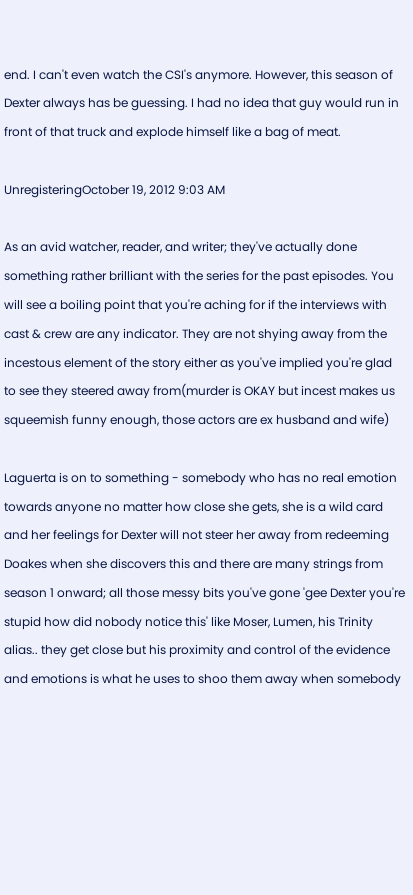end. I can't even watch the CSI's anymore. However, this season of Dexter always has be guessing. I had no idea that guy would run in front of that truck and explode himself like a bag of meat.

UnregisteringOctober 19, 2012 9:03 AM

As an avid watcher, reader, and writer; they've actually done something rather brilliant with the series for the past episodes. You will see a boiling point that you're aching for if the interviews with cast & crew are any indicator. They are not shying away from the incestous element of the story either as you've implied you're glad to see they steered away from(murder is OKAY but incest makes us squeemish funny enough, those actors are ex husband and wife)

Laguerta is on to something - somebody who has no real emotion towards anyone no matter how close she gets, she is a wild card and her feelings for Dexter will not steer her away from redeeming Doakes when she discovers this and there are many strings from season 1 onward; all those messy bits you've gone 'gee Dexter you're stupid how did nobody notice this' like Moser, Lumen, his Trinity alias.. they get close but his proximity and control of the evidence and emotions is what he uses to shoo them away when somebody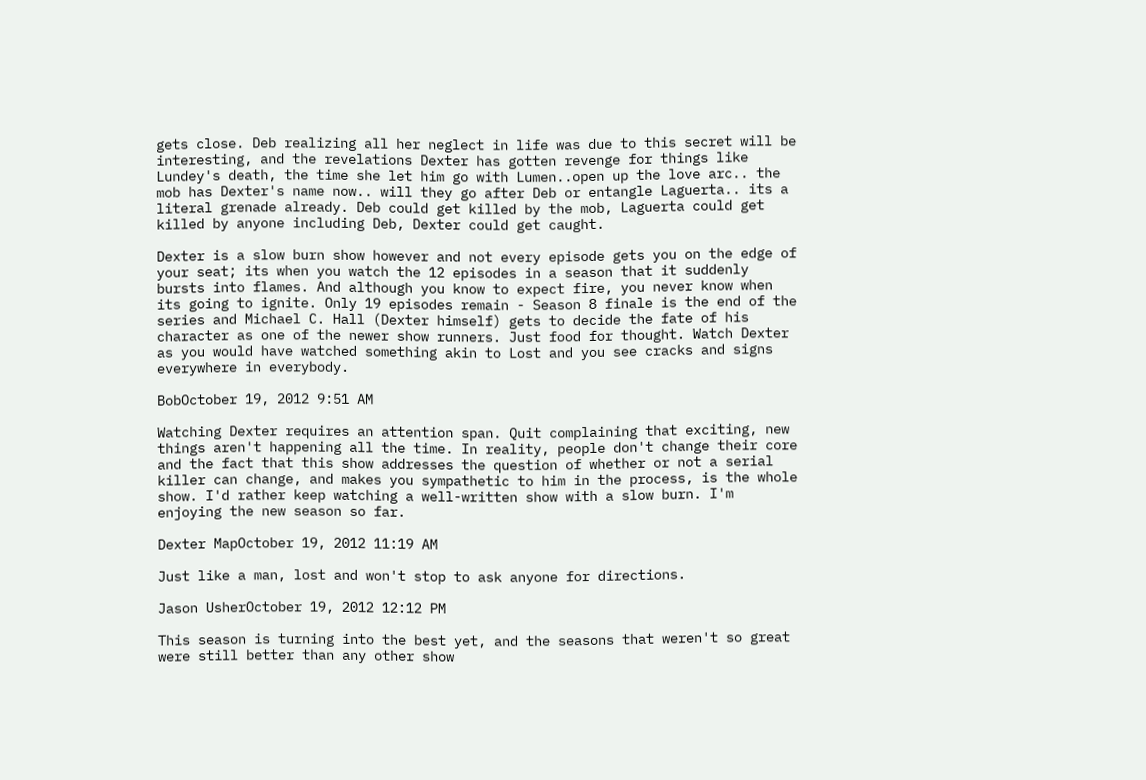gets close. Deb realizing all her neglect in life was due to this secret will be interesting, and the revelations Dexter has gotten revenge for things like Lundey's death, the time she let him go with Lumen..open up the love arc.. the mob has Dexter's name now.. will they go after Deb or entangle Laguerta.. its a literal grenade already. Deb could get killed by the mob, Laguerta could get killed by anyone including Deb, Dexter could get caught.

Dexter is a slow burn show however and not every episode gets you on the edge of your seat; its when you watch the 12 episodes in a season that it suddenly bursts into flames. And although you know to expect fire, you never know when its going to ignite. Only 19 episodes remain - Season 8 finale is the end of the series and Michael C. Hall (Dexter himself) gets to decide the fate of his character as one of the newer show runners. Just food for thought. Watch Dexter as you would have watched something akin to Lost and you see cracks and signs everywhere in everybody.

BobOctober 19, 2012 9:51 AM

Watching Dexter requires an attention span. Quit complaining that exciting, new things aren't happening all the time. In reality, people don't change their core and the fact that this show addresses the question of whether or not a serial killer can change, and makes you sympathetic to him in the process, is the whole show. I'd rather keep watching a well-written show with a slow burn. I'm enjoying the new season so far.

Dexter MapOctober 19, 2012 11:19 AM

Just like a man, lost and won't stop to ask anyone for directions.

Jason UsherOctober 19, 2012 12:12 PM

This season is turning into the best yet, and the seasons that weren't so great were still better than any other show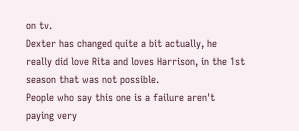on tv.
Dexter has changed quite a bit actually, he really did love Rita and loves Harrison, in the 1st season that was not possible.
People who say this one is a failure aren't paying very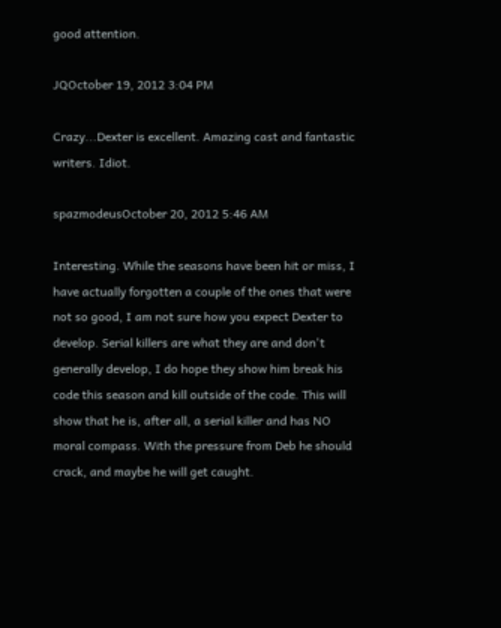good attention.

JQOctober 19, 2012 3:04 PM

Crazy...Dexter is excellent. Amazing cast and fantastic writers. Idiot.

spazmodeusOctober 20, 2012 5:46 AM

Interesting. While the seasons have been hit or miss, I have actually forgotten a couple of the ones that were not so good, I am not sure how you expect Dexter to develop. Serial killers are what they are and don't generally develop, I do hope they show him break his code this season and kill outside of the code. This will show that he is, after all, a serial killer and has NO moral compass. With the pressure from Deb he should crack, and maybe he will get caught.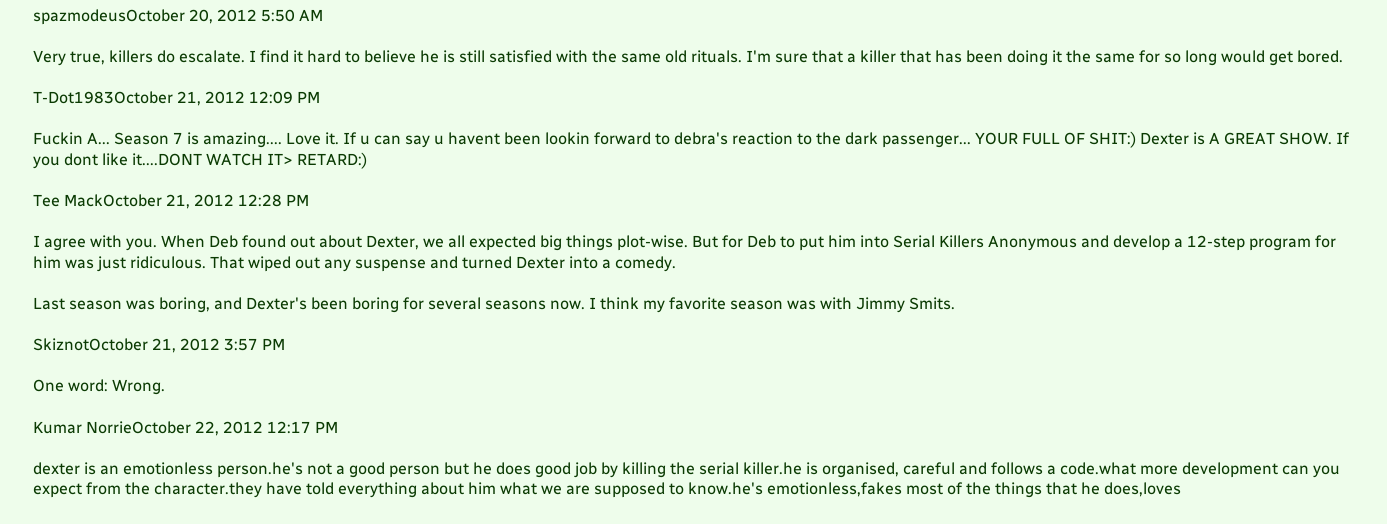spazmodeusOctober 20, 2012 5:50 AM

Very true, killers do escalate. I find it hard to believe he is still satisfied with the same old rituals. I'm sure that a killer that has been doing it the same for so long would get bored.

T-Dot1983October 21, 2012 12:09 PM

Fuckin A... Season 7 is amazing.... Love it. If u can say u havent been lookin forward to debra's reaction to the dark passenger... YOUR FULL OF SHIT:) Dexter is A GREAT SHOW. If you dont like it....DONT WATCH IT> RETARD:)

Tee MackOctober 21, 2012 12:28 PM

I agree with you. When Deb found out about Dexter, we all expected big things plot-wise. But for Deb to put him into Serial Killers Anonymous and develop a 12-step program for him was just ridiculous. That wiped out any suspense and turned Dexter into a comedy.

Last season was boring, and Dexter's been boring for several seasons now. I think my favorite season was with Jimmy Smits.

SkiznotOctober 21, 2012 3:57 PM

One word: Wrong.

Kumar NorrieOctober 22, 2012 12:17 PM

dexter is an emotionless person.he's not a good person but he does good job by killing the serial killer.he is organised, careful and follows a code.what more development can you expect from the character.they have told everything about him what we are supposed to know.he's emotionless,fakes most of the things that he does,loves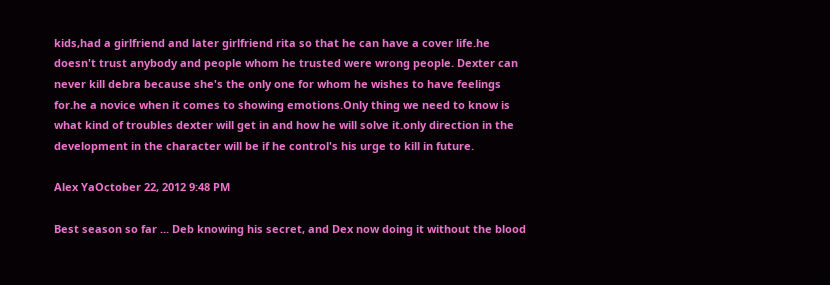kids,had a girlfriend and later girlfriend rita so that he can have a cover life.he doesn't trust anybody and people whom he trusted were wrong people. Dexter can never kill debra because she's the only one for whom he wishes to have feelings for.he a novice when it comes to showing emotions.Only thing we need to know is what kind of troubles dexter will get in and how he will solve it.only direction in the development in the character will be if he control's his urge to kill in future.

Alex YaOctober 22, 2012 9:48 PM

Best season so far ... Deb knowing his secret, and Dex now doing it without the blood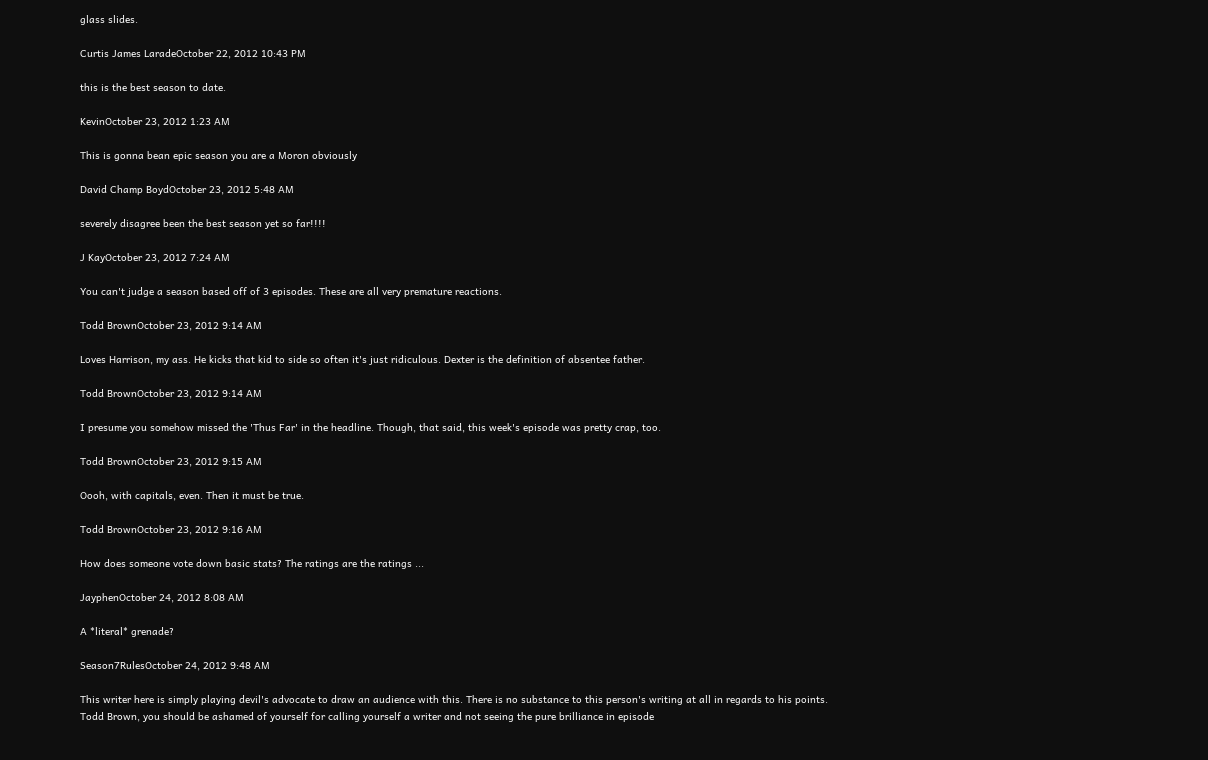glass slides.

Curtis James LaradeOctober 22, 2012 10:43 PM

this is the best season to date.

KevinOctober 23, 2012 1:23 AM

This is gonna bean epic season you are a Moron obviously

David Champ BoydOctober 23, 2012 5:48 AM

severely disagree been the best season yet so far!!!!

J KayOctober 23, 2012 7:24 AM

You can't judge a season based off of 3 episodes. These are all very premature reactions.

Todd BrownOctober 23, 2012 9:14 AM

Loves Harrison, my ass. He kicks that kid to side so often it's just ridiculous. Dexter is the definition of absentee father.

Todd BrownOctober 23, 2012 9:14 AM

I presume you somehow missed the 'Thus Far' in the headline. Though, that said, this week's episode was pretty crap, too.

Todd BrownOctober 23, 2012 9:15 AM

Oooh, with capitals, even. Then it must be true.

Todd BrownOctober 23, 2012 9:16 AM

How does someone vote down basic stats? The ratings are the ratings ...

JayphenOctober 24, 2012 8:08 AM

A *literal* grenade?

Season7RulesOctober 24, 2012 9:48 AM

This writer here is simply playing devil's advocate to draw an audience with this. There is no substance to this person's writing at all in regards to his points.
Todd Brown, you should be ashamed of yourself for calling yourself a writer and not seeing the pure brilliance in episode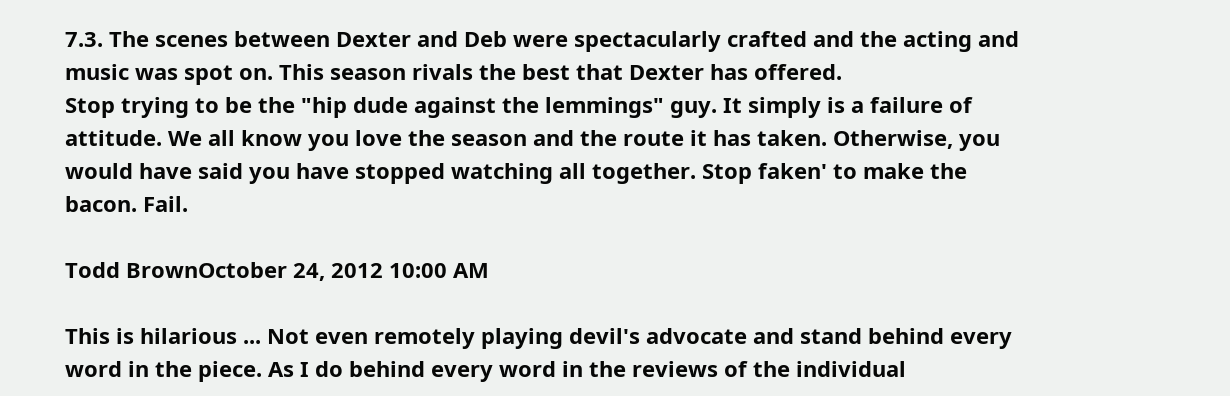7.3. The scenes between Dexter and Deb were spectacularly crafted and the acting and music was spot on. This season rivals the best that Dexter has offered.
Stop trying to be the "hip dude against the lemmings" guy. It simply is a failure of attitude. We all know you love the season and the route it has taken. Otherwise, you would have said you have stopped watching all together. Stop faken' to make the bacon. Fail.

Todd BrownOctober 24, 2012 10:00 AM

This is hilarious ... Not even remotely playing devil's advocate and stand behind every word in the piece. As I do behind every word in the reviews of the individual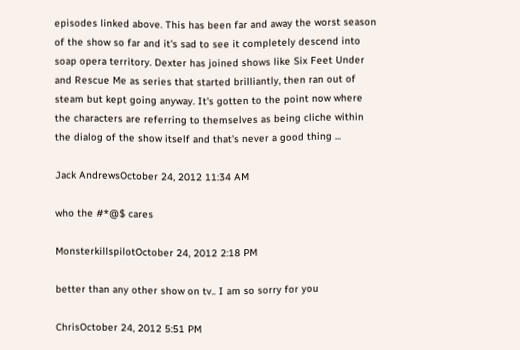episodes linked above. This has been far and away the worst season of the show so far and it's sad to see it completely descend into soap opera territory. Dexter has joined shows like Six Feet Under and Rescue Me as series that started brilliantly, then ran out of steam but kept going anyway. It's gotten to the point now where the characters are referring to themselves as being cliche within the dialog of the show itself and that's never a good thing ...

Jack AndrewsOctober 24, 2012 11:34 AM

who the #*@$ cares

MonsterkillspilotOctober 24, 2012 2:18 PM

better than any other show on tv.. I am so sorry for you

ChrisOctober 24, 2012 5:51 PM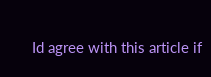Id agree with this article if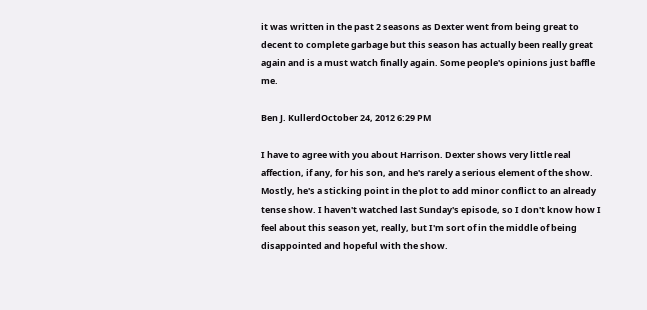it was written in the past 2 seasons as Dexter went from being great to decent to complete garbage but this season has actually been really great again and is a must watch finally again. Some people's opinions just baffle me.

Ben J. KullerdOctober 24, 2012 6:29 PM

I have to agree with you about Harrison. Dexter shows very little real affection, if any, for his son, and he's rarely a serious element of the show. Mostly, he's a sticking point in the plot to add minor conflict to an already tense show. I haven't watched last Sunday's episode, so I don't know how I feel about this season yet, really, but I'm sort of in the middle of being disappointed and hopeful with the show.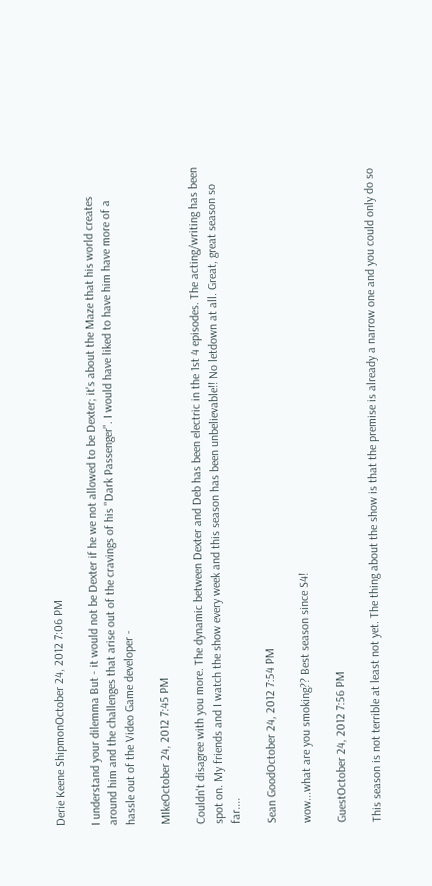Derie Keene ShipmonOctober 24, 2012 7:06 PM

I understand your dilemma But - it would not be Dexter if he we not allowed to be Dexter; it's about the Maze that his world creates around him and the challenges that arise out of the cravings of his "Dark Passenger". I would have liked to have him have more of a hassle out of the Video Game developer -

MIkeOctober 24, 2012 7:45 PM

Couldn't disagree with you more. The dynamic between Dexter and Deb has been electric in the 1st 4 episodes. The acting/writing has been spot on. My friends and I watch the show every week and this season has been unbelievable!! No letdown at all. Great, great season so far....

Sean GoodOctober 24, 2012 7:54 PM

wow...what are you smoking?? Best season since S4!

GuestOctober 24, 2012 7:56 PM

This season is not terrible at least not yet. The thing about the show is that the premise is already a narrow one and you could only do so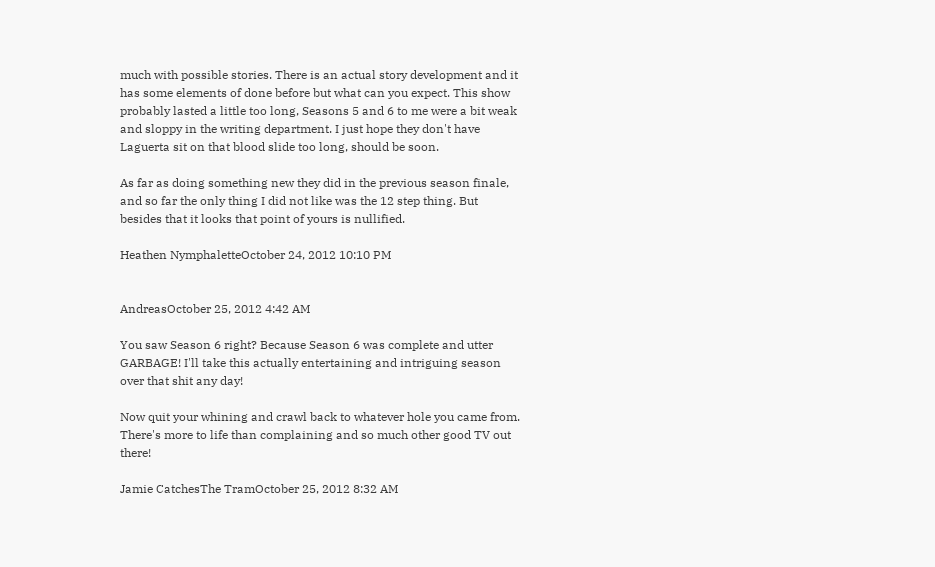much with possible stories. There is an actual story development and it has some elements of done before but what can you expect. This show probably lasted a little too long, Seasons 5 and 6 to me were a bit weak and sloppy in the writing department. I just hope they don't have Laguerta sit on that blood slide too long, should be soon.

As far as doing something new they did in the previous season finale, and so far the only thing I did not like was the 12 step thing. But besides that it looks that point of yours is nullified.

Heathen NymphaletteOctober 24, 2012 10:10 PM


AndreasOctober 25, 2012 4:42 AM

You saw Season 6 right? Because Season 6 was complete and utter GARBAGE! I'll take this actually entertaining and intriguing season over that shit any day!

Now quit your whining and crawl back to whatever hole you came from. There's more to life than complaining and so much other good TV out there!

Jamie CatchesThe TramOctober 25, 2012 8:32 AM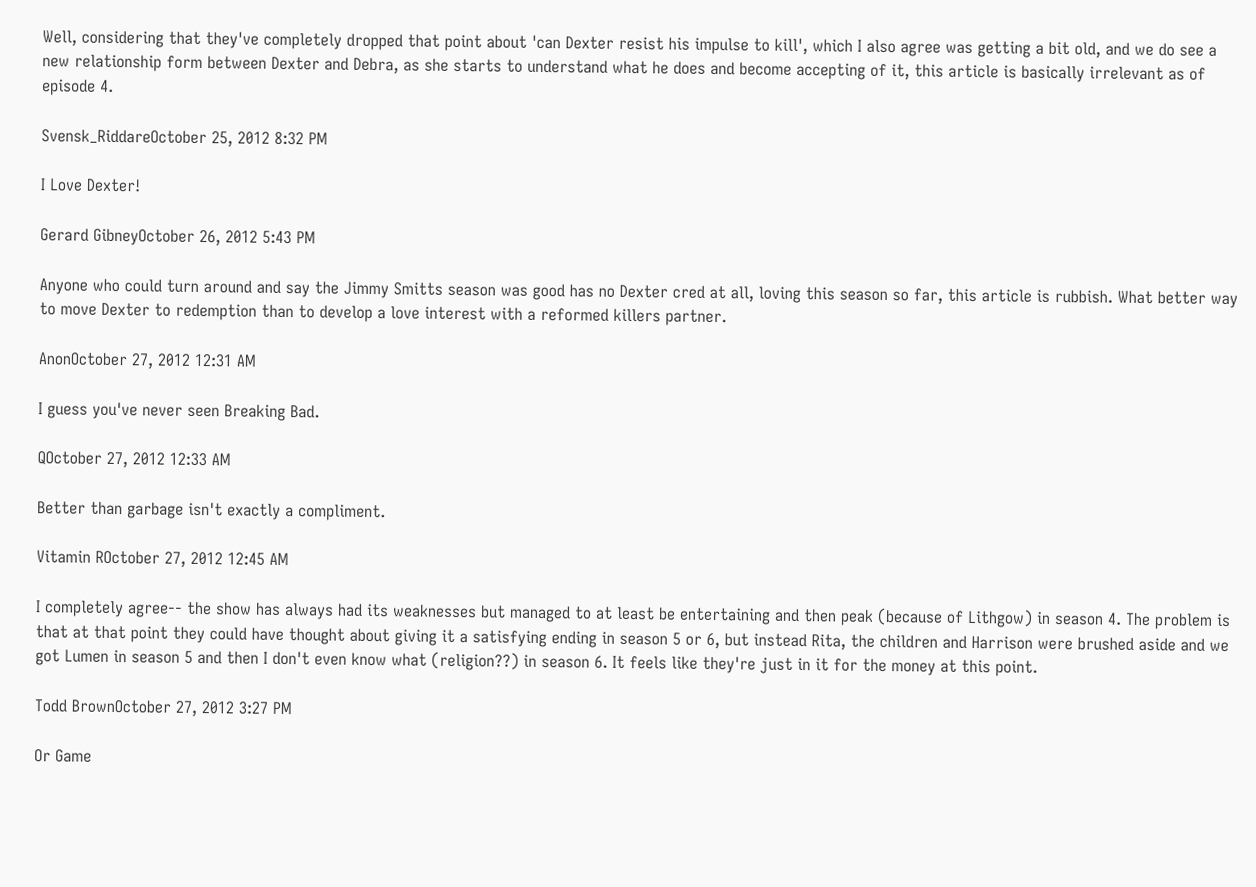Well, considering that they've completely dropped that point about 'can Dexter resist his impulse to kill', which I also agree was getting a bit old, and we do see a new relationship form between Dexter and Debra, as she starts to understand what he does and become accepting of it, this article is basically irrelevant as of episode 4.

Svensk_RiddareOctober 25, 2012 8:32 PM

I Love Dexter!

Gerard GibneyOctober 26, 2012 5:43 PM

Anyone who could turn around and say the Jimmy Smitts season was good has no Dexter cred at all, loving this season so far, this article is rubbish. What better way to move Dexter to redemption than to develop a love interest with a reformed killers partner.

AnonOctober 27, 2012 12:31 AM

I guess you've never seen Breaking Bad.

QOctober 27, 2012 12:33 AM

Better than garbage isn't exactly a compliment.

Vitamin ROctober 27, 2012 12:45 AM

I completely agree-- the show has always had its weaknesses but managed to at least be entertaining and then peak (because of Lithgow) in season 4. The problem is that at that point they could have thought about giving it a satisfying ending in season 5 or 6, but instead Rita, the children and Harrison were brushed aside and we got Lumen in season 5 and then I don't even know what (religion??) in season 6. It feels like they're just in it for the money at this point.

Todd BrownOctober 27, 2012 3:27 PM

Or Game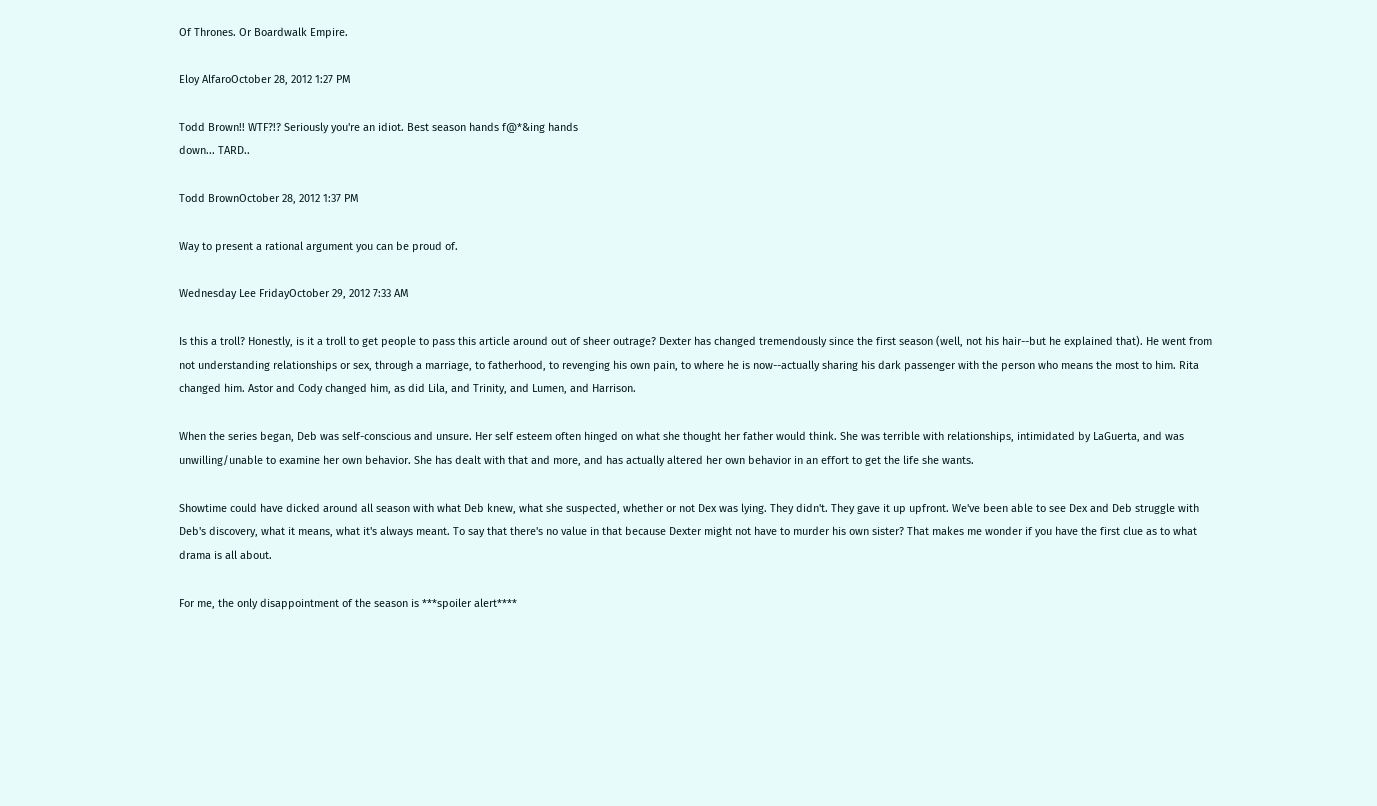Of Thrones. Or Boardwalk Empire.

Eloy AlfaroOctober 28, 2012 1:27 PM

Todd Brown!! WTF?!? Seriously you're an idiot. Best season hands f@*&ing hands
down... TARD..

Todd BrownOctober 28, 2012 1:37 PM

Way to present a rational argument you can be proud of.

Wednesday Lee FridayOctober 29, 2012 7:33 AM

Is this a troll? Honestly, is it a troll to get people to pass this article around out of sheer outrage? Dexter has changed tremendously since the first season (well, not his hair--but he explained that). He went from not understanding relationships or sex, through a marriage, to fatherhood, to revenging his own pain, to where he is now--actually sharing his dark passenger with the person who means the most to him. Rita changed him. Astor and Cody changed him, as did Lila, and Trinity, and Lumen, and Harrison.

When the series began, Deb was self-conscious and unsure. Her self esteem often hinged on what she thought her father would think. She was terrible with relationships, intimidated by LaGuerta, and was unwilling/unable to examine her own behavior. She has dealt with that and more, and has actually altered her own behavior in an effort to get the life she wants.

Showtime could have dicked around all season with what Deb knew, what she suspected, whether or not Dex was lying. They didn't. They gave it up upfront. We've been able to see Dex and Deb struggle with Deb's discovery, what it means, what it's always meant. To say that there's no value in that because Dexter might not have to murder his own sister? That makes me wonder if you have the first clue as to what drama is all about.

For me, the only disappointment of the season is ***spoiler alert****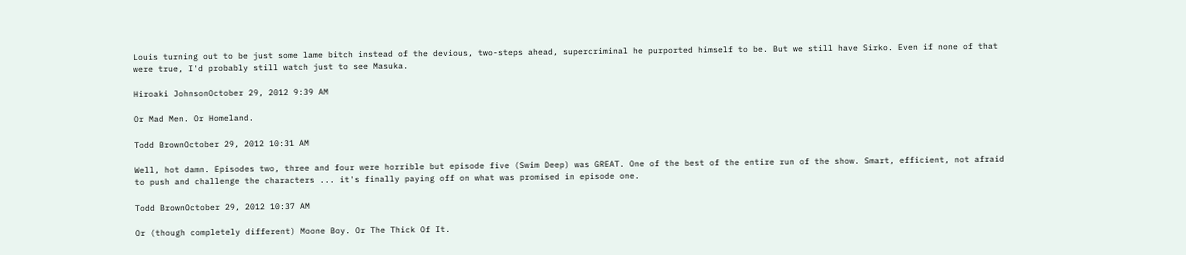Louis turning out to be just some lame bitch instead of the devious, two-steps ahead, supercriminal he purported himself to be. But we still have Sirko. Even if none of that were true, I'd probably still watch just to see Masuka.

Hiroaki JohnsonOctober 29, 2012 9:39 AM

Or Mad Men. Or Homeland.

Todd BrownOctober 29, 2012 10:31 AM

Well, hot damn. Episodes two, three and four were horrible but episode five (Swim Deep) was GREAT. One of the best of the entire run of the show. Smart, efficient, not afraid to push and challenge the characters ... it's finally paying off on what was promised in episode one.

Todd BrownOctober 29, 2012 10:37 AM

Or (though completely different) Moone Boy. Or The Thick Of It.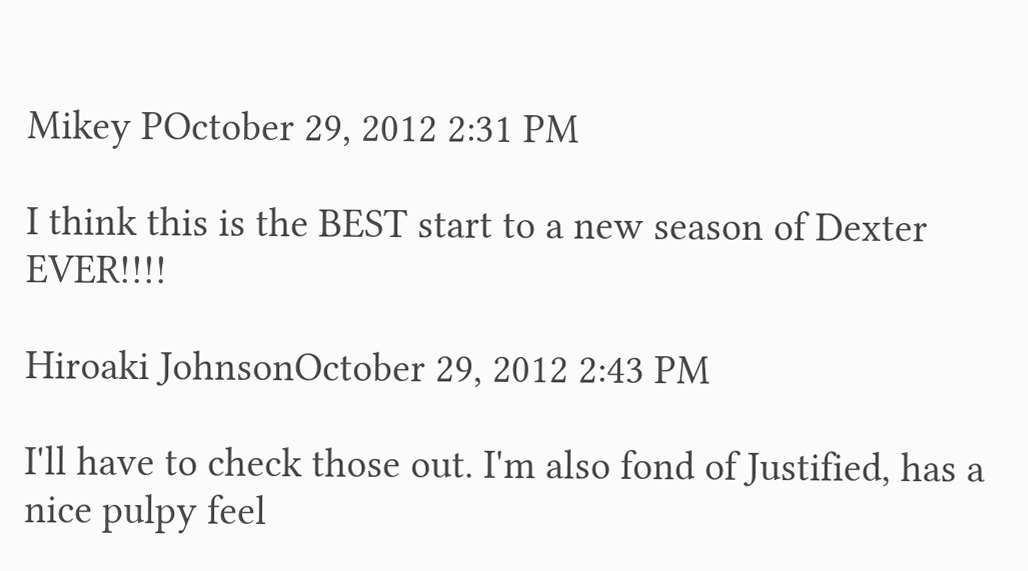Mikey POctober 29, 2012 2:31 PM

I think this is the BEST start to a new season of Dexter EVER!!!!

Hiroaki JohnsonOctober 29, 2012 2:43 PM

I'll have to check those out. I'm also fond of Justified, has a nice pulpy feel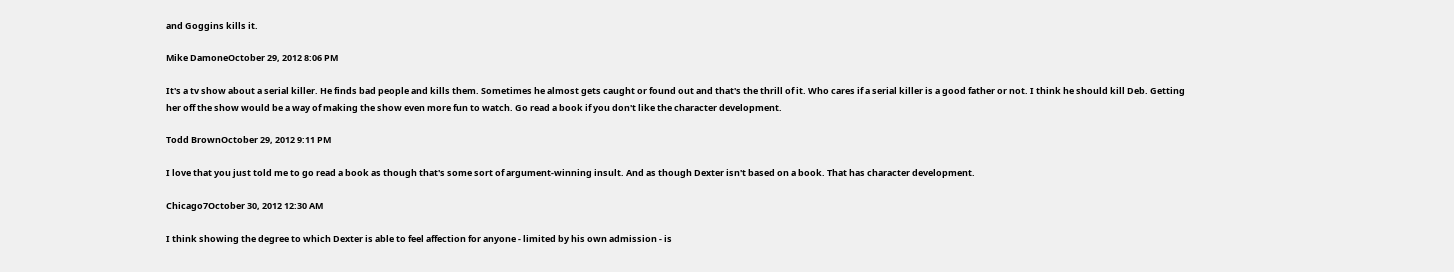and Goggins kills it.

Mike DamoneOctober 29, 2012 8:06 PM

It's a tv show about a serial killer. He finds bad people and kills them. Sometimes he almost gets caught or found out and that's the thrill of it. Who cares if a serial killer is a good father or not. I think he should kill Deb. Getting her off the show would be a way of making the show even more fun to watch. Go read a book if you don't like the character development.

Todd BrownOctober 29, 2012 9:11 PM

I love that you just told me to go read a book as though that's some sort of argument-winning insult. And as though Dexter isn't based on a book. That has character development.

Chicago7October 30, 2012 12:30 AM

I think showing the degree to which Dexter is able to feel affection for anyone - limited by his own admission - is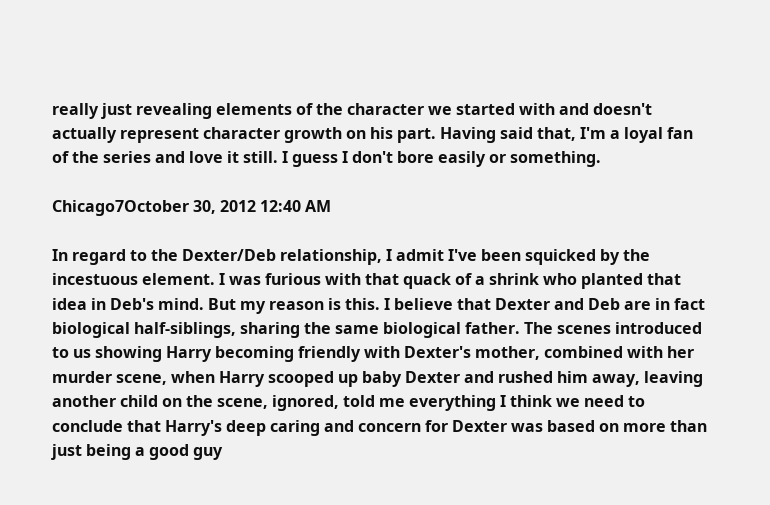really just revealing elements of the character we started with and doesn't actually represent character growth on his part. Having said that, I'm a loyal fan of the series and love it still. I guess I don't bore easily or something.

Chicago7October 30, 2012 12:40 AM

In regard to the Dexter/Deb relationship, I admit I've been squicked by the incestuous element. I was furious with that quack of a shrink who planted that idea in Deb's mind. But my reason is this. I believe that Dexter and Deb are in fact biological half-siblings, sharing the same biological father. The scenes introduced to us showing Harry becoming friendly with Dexter's mother, combined with her murder scene, when Harry scooped up baby Dexter and rushed him away, leaving another child on the scene, ignored, told me everything I think we need to conclude that Harry's deep caring and concern for Dexter was based on more than just being a good guy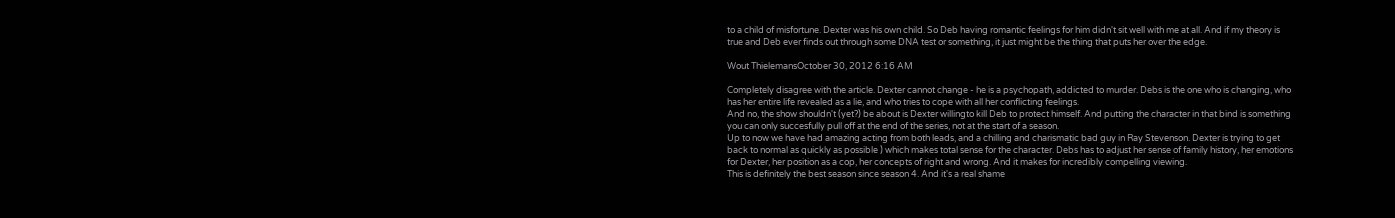to a child of misfortune. Dexter was his own child. So Deb having romantic feelings for him didn't sit well with me at all. And if my theory is true and Deb ever finds out through some DNA test or something, it just might be the thing that puts her over the edge.

Wout ThielemansOctober 30, 2012 6:16 AM

Completely disagree with the article. Dexter cannot change - he is a psychopath, addicted to murder. Debs is the one who is changing, who has her entire life revealed as a lie, and who tries to cope with all her conflicting feelings.
And no, the show shouldn't (yet?) be about is Dexter willingto kill Deb to protect himself. And putting the character in that bind is something you can only succesfully pull off at the end of the series, not at the start of a season.
Up to now we have had amazing acting from both leads, and a chilling and charismatic bad guy in Ray Stevenson. Dexter is trying to get back to normal as quickly as possible ) which makes total sense for the character. Debs has to adjust her sense of family history, her emotions for Dexter, her position as a cop, her concepts of right and wrong. And it makes for incredibly compelling viewing.
This is definitely the best season since season 4. And it's a real shame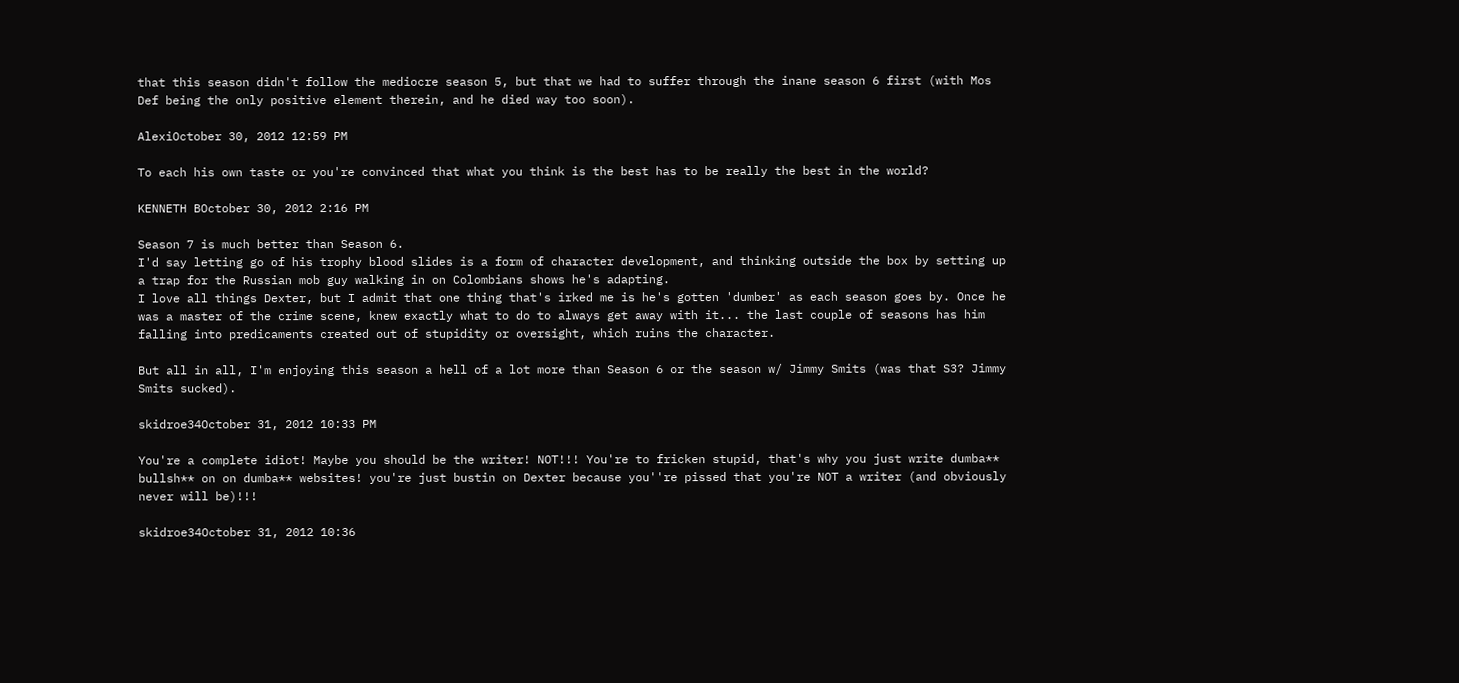that this season didn't follow the mediocre season 5, but that we had to suffer through the inane season 6 first (with Mos Def being the only positive element therein, and he died way too soon).

AlexiOctober 30, 2012 12:59 PM

To each his own taste or you're convinced that what you think is the best has to be really the best in the world?

KENNETH BOctober 30, 2012 2:16 PM

Season 7 is much better than Season 6.
I'd say letting go of his trophy blood slides is a form of character development, and thinking outside the box by setting up a trap for the Russian mob guy walking in on Colombians shows he's adapting.
I love all things Dexter, but I admit that one thing that's irked me is he's gotten 'dumber' as each season goes by. Once he was a master of the crime scene, knew exactly what to do to always get away with it... the last couple of seasons has him falling into predicaments created out of stupidity or oversight, which ruins the character.

But all in all, I'm enjoying this season a hell of a lot more than Season 6 or the season w/ Jimmy Smits (was that S3? Jimmy Smits sucked).

skidroe34October 31, 2012 10:33 PM

You're a complete idiot! Maybe you should be the writer! NOT!!! You're to fricken stupid, that's why you just write dumba** bullsh** on on dumba** websites! you're just bustin on Dexter because you''re pissed that you're NOT a writer (and obviously never will be)!!!

skidroe34October 31, 2012 10:36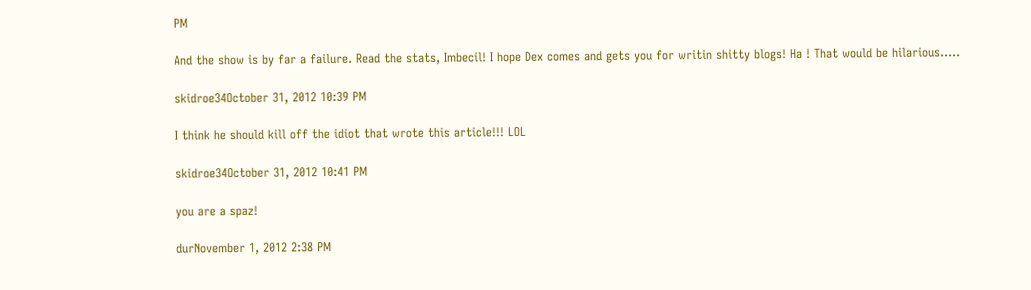PM

And the show is by far a failure. Read the stats, Imbecil! I hope Dex comes and gets you for writin shitty blogs! Ha ! That would be hilarious.....

skidroe34October 31, 2012 10:39 PM

I think he should kill off the idiot that wrote this article!!! LOL

skidroe34October 31, 2012 10:41 PM

you are a spaz!

durNovember 1, 2012 2:38 PM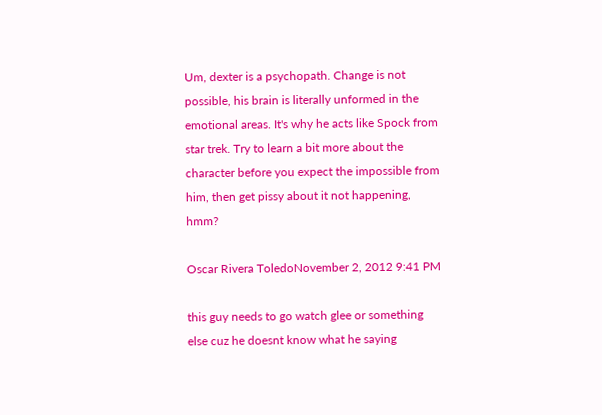Um, dexter is a psychopath. Change is not possible, his brain is literally unformed in the emotional areas. It's why he acts like Spock from star trek. Try to learn a bit more about the character before you expect the impossible from him, then get pissy about it not happening, hmm?

Oscar Rivera ToledoNovember 2, 2012 9:41 PM

this guy needs to go watch glee or something else cuz he doesnt know what he saying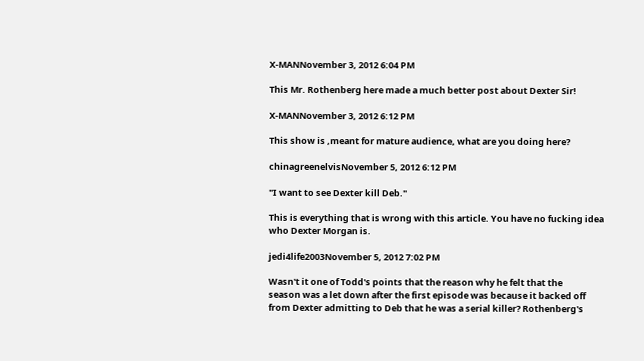X-MANNovember 3, 2012 6:04 PM

This Mr. Rothenberg here made a much better post about Dexter Sir!

X-MANNovember 3, 2012 6:12 PM

This show is ,meant for mature audience, what are you doing here?

chinagreenelvisNovember 5, 2012 6:12 PM

"I want to see Dexter kill Deb."

This is everything that is wrong with this article. You have no fucking idea who Dexter Morgan is.

jedi4life2003November 5, 2012 7:02 PM

Wasn't it one of Todd's points that the reason why he felt that the
season was a let down after the first episode was because it backed off
from Dexter admitting to Deb that he was a serial killer? Rothenberg's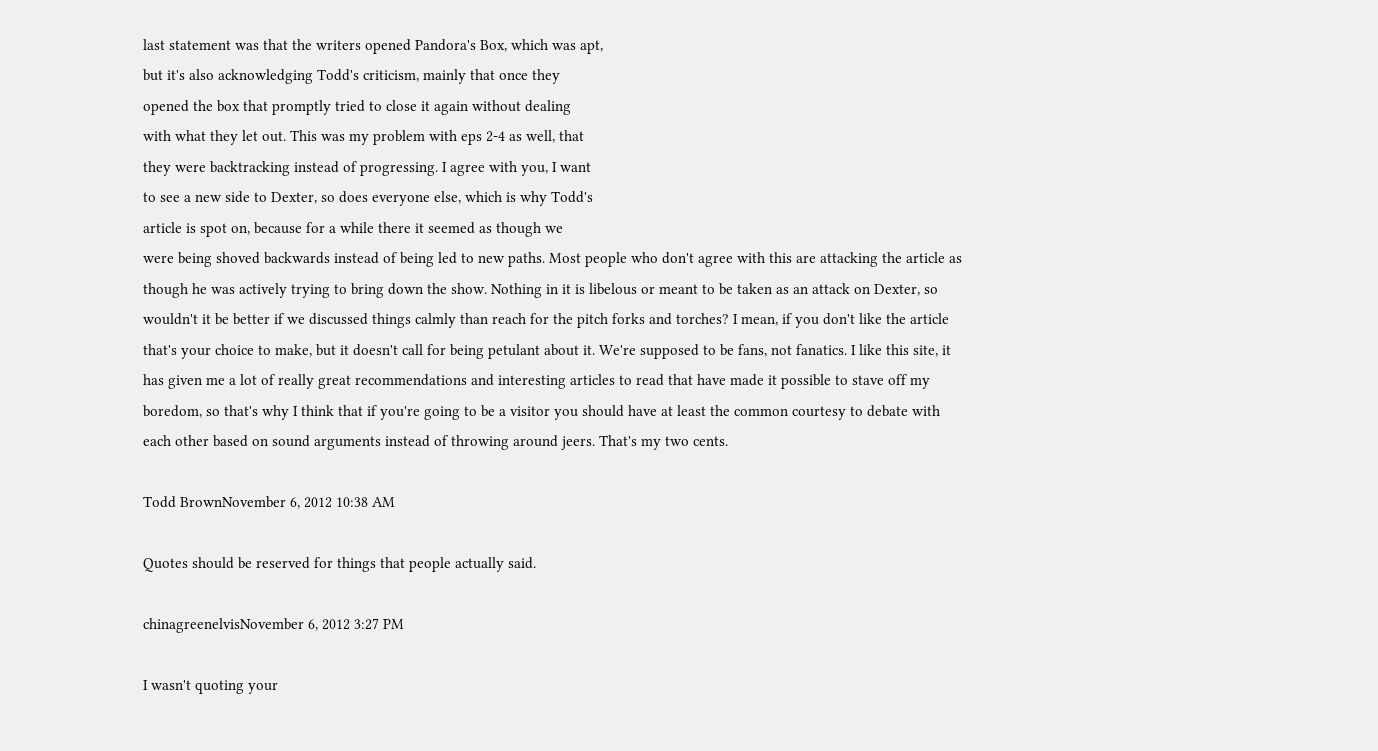last statement was that the writers opened Pandora's Box, which was apt,
but it's also acknowledging Todd's criticism, mainly that once they
opened the box that promptly tried to close it again without dealing
with what they let out. This was my problem with eps 2-4 as well, that
they were backtracking instead of progressing. I agree with you, I want
to see a new side to Dexter, so does everyone else, which is why Todd's
article is spot on, because for a while there it seemed as though we
were being shoved backwards instead of being led to new paths. Most people who don't agree with this are attacking the article as though he was actively trying to bring down the show. Nothing in it is libelous or meant to be taken as an attack on Dexter, so wouldn't it be better if we discussed things calmly than reach for the pitch forks and torches? I mean, if you don't like the article that's your choice to make, but it doesn't call for being petulant about it. We're supposed to be fans, not fanatics. I like this site, it has given me a lot of really great recommendations and interesting articles to read that have made it possible to stave off my boredom, so that's why I think that if you're going to be a visitor you should have at least the common courtesy to debate with each other based on sound arguments instead of throwing around jeers. That's my two cents.

Todd BrownNovember 6, 2012 10:38 AM

Quotes should be reserved for things that people actually said.

chinagreenelvisNovember 6, 2012 3:27 PM

I wasn't quoting your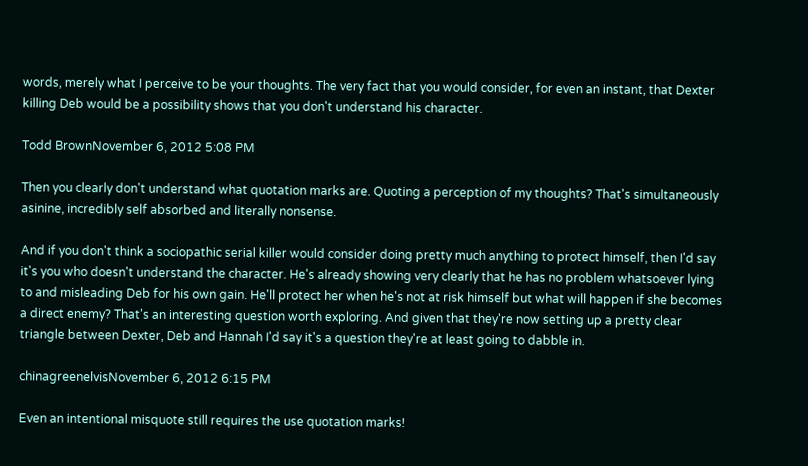words, merely what I perceive to be your thoughts. The very fact that you would consider, for even an instant, that Dexter killing Deb would be a possibility shows that you don't understand his character.

Todd BrownNovember 6, 2012 5:08 PM

Then you clearly don't understand what quotation marks are. Quoting a perception of my thoughts? That's simultaneously asinine, incredibly self absorbed and literally nonsense.

And if you don't think a sociopathic serial killer would consider doing pretty much anything to protect himself, then I'd say it's you who doesn't understand the character. He's already showing very clearly that he has no problem whatsoever lying to and misleading Deb for his own gain. He'll protect her when he's not at risk himself but what will happen if she becomes a direct enemy? That's an interesting question worth exploring. And given that they're now setting up a pretty clear triangle between Dexter, Deb and Hannah I'd say it's a question they're at least going to dabble in.

chinagreenelvisNovember 6, 2012 6:15 PM

Even an intentional misquote still requires the use quotation marks!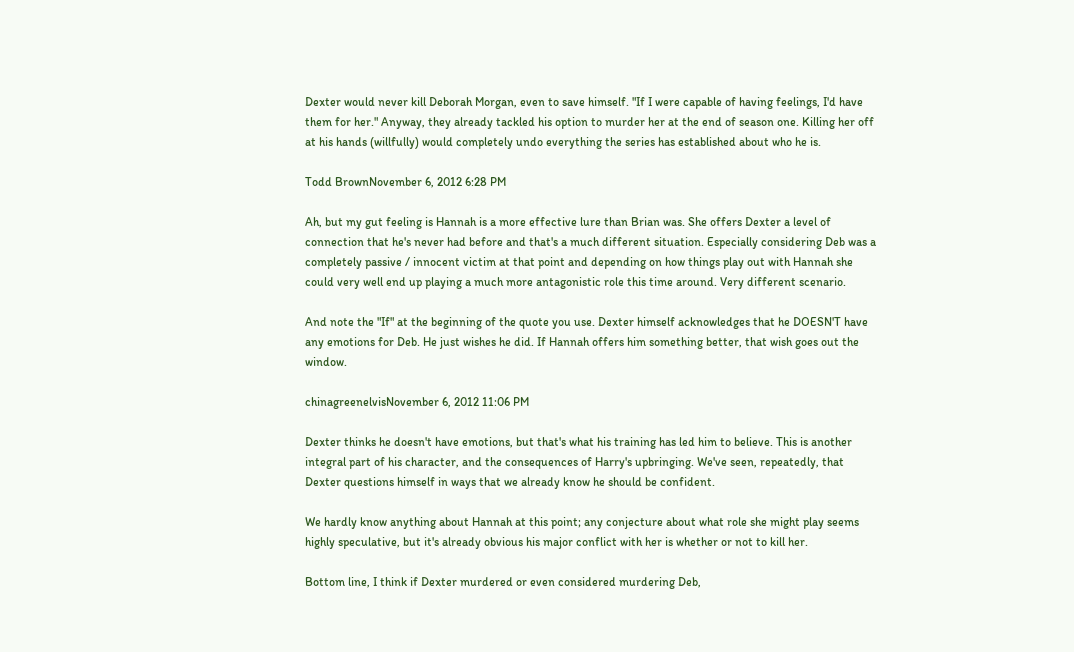Dexter would never kill Deborah Morgan, even to save himself. "If I were capable of having feelings, I'd have them for her." Anyway, they already tackled his option to murder her at the end of season one. Killing her off at his hands (willfully) would completely undo everything the series has established about who he is.

Todd BrownNovember 6, 2012 6:28 PM

Ah, but my gut feeling is Hannah is a more effective lure than Brian was. She offers Dexter a level of connection that he's never had before and that's a much different situation. Especially considering Deb was a completely passive / innocent victim at that point and depending on how things play out with Hannah she could very well end up playing a much more antagonistic role this time around. Very different scenario.

And note the "If" at the beginning of the quote you use. Dexter himself acknowledges that he DOESN'T have any emotions for Deb. He just wishes he did. If Hannah offers him something better, that wish goes out the window.

chinagreenelvisNovember 6, 2012 11:06 PM

Dexter thinks he doesn't have emotions, but that's what his training has led him to believe. This is another integral part of his character, and the consequences of Harry's upbringing. We've seen, repeatedly, that Dexter questions himself in ways that we already know he should be confident.

We hardly know anything about Hannah at this point; any conjecture about what role she might play seems highly speculative, but it's already obvious his major conflict with her is whether or not to kill her.

Bottom line, I think if Dexter murdered or even considered murdering Deb,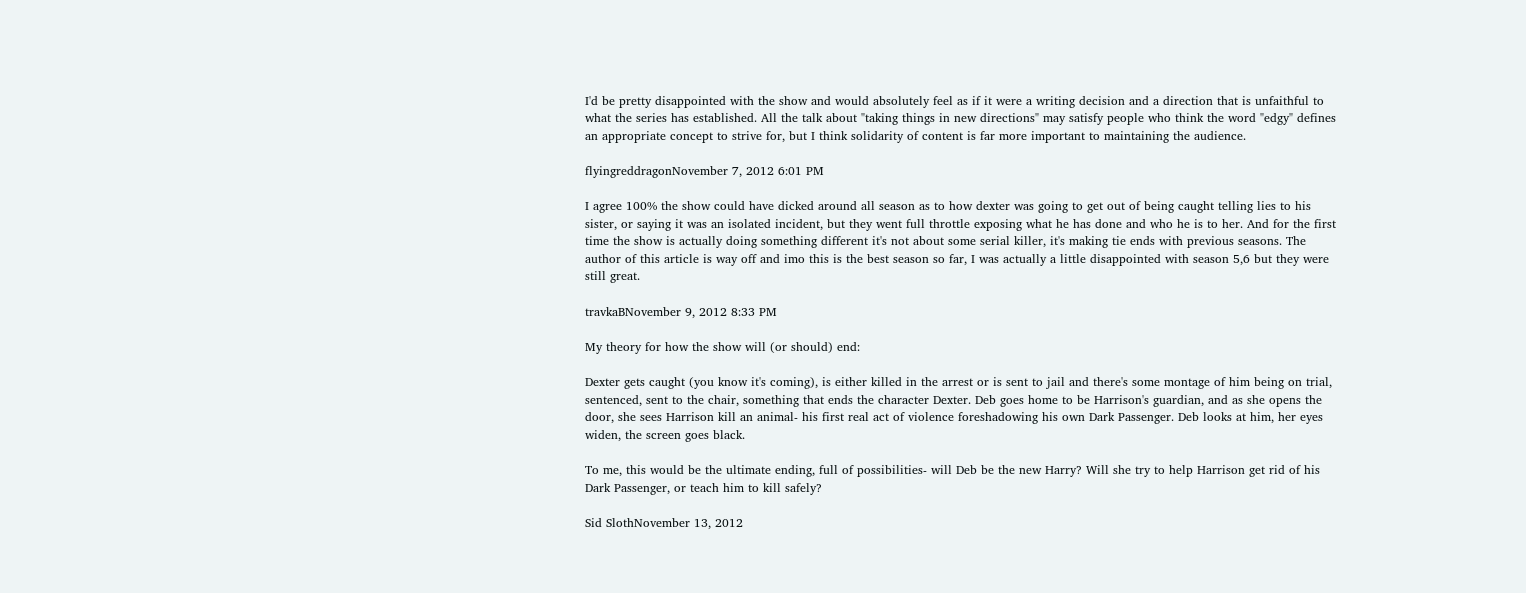I'd be pretty disappointed with the show and would absolutely feel as if it were a writing decision and a direction that is unfaithful to what the series has established. All the talk about "taking things in new directions" may satisfy people who think the word "edgy" defines an appropriate concept to strive for, but I think solidarity of content is far more important to maintaining the audience.

flyingreddragonNovember 7, 2012 6:01 PM

I agree 100% the show could have dicked around all season as to how dexter was going to get out of being caught telling lies to his sister, or saying it was an isolated incident, but they went full throttle exposing what he has done and who he is to her. And for the first time the show is actually doing something different it's not about some serial killer, it's making tie ends with previous seasons. The author of this article is way off and imo this is the best season so far, I was actually a little disappointed with season 5,6 but they were still great.

travkaBNovember 9, 2012 8:33 PM

My theory for how the show will (or should) end:

Dexter gets caught (you know it's coming), is either killed in the arrest or is sent to jail and there's some montage of him being on trial, sentenced, sent to the chair, something that ends the character Dexter. Deb goes home to be Harrison's guardian, and as she opens the door, she sees Harrison kill an animal- his first real act of violence foreshadowing his own Dark Passenger. Deb looks at him, her eyes widen, the screen goes black.

To me, this would be the ultimate ending, full of possibilities- will Deb be the new Harry? Will she try to help Harrison get rid of his Dark Passenger, or teach him to kill safely?

Sid SlothNovember 13, 2012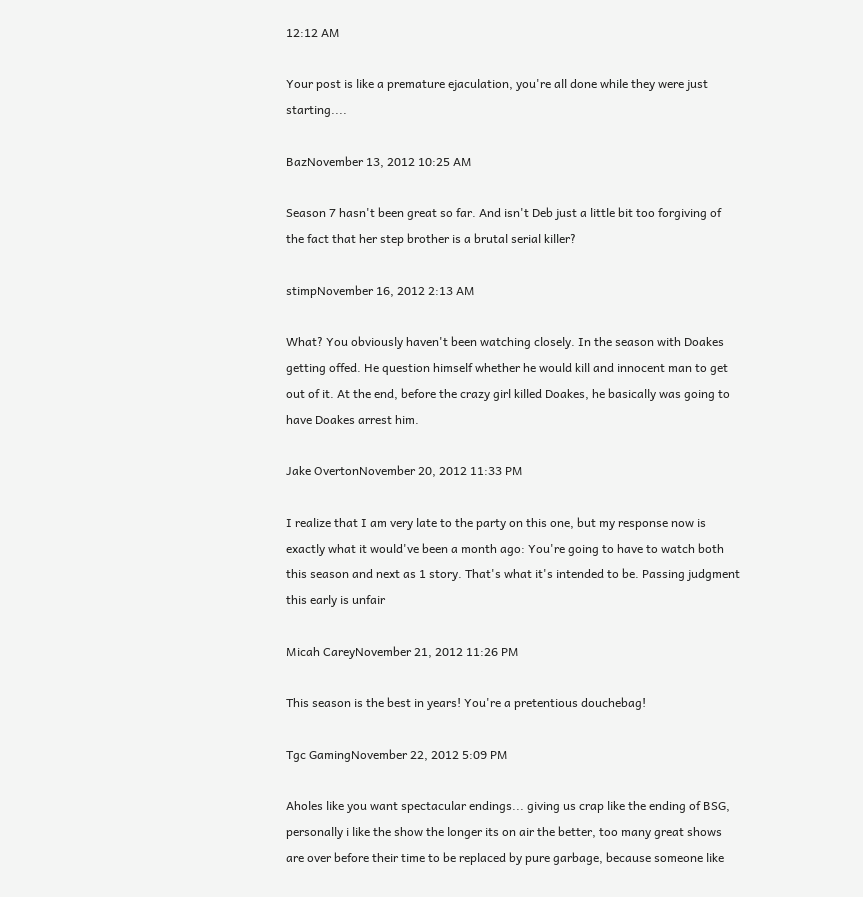12:12 AM

Your post is like a premature ejaculation, you're all done while they were just starting....

BazNovember 13, 2012 10:25 AM

Season 7 hasn't been great so far. And isn't Deb just a little bit too forgiving of the fact that her step brother is a brutal serial killer?

stimpNovember 16, 2012 2:13 AM

What? You obviously haven't been watching closely. In the season with Doakes getting offed. He question himself whether he would kill and innocent man to get out of it. At the end, before the crazy girl killed Doakes, he basically was going to have Doakes arrest him.

Jake OvertonNovember 20, 2012 11:33 PM

I realize that I am very late to the party on this one, but my response now is exactly what it would've been a month ago: You're going to have to watch both this season and next as 1 story. That's what it's intended to be. Passing judgment this early is unfair

Micah CareyNovember 21, 2012 11:26 PM

This season is the best in years! You're a pretentious douchebag!

Tgc GamingNovember 22, 2012 5:09 PM

Aholes like you want spectacular endings... giving us crap like the ending of BSG, personally i like the show the longer its on air the better, too many great shows are over before their time to be replaced by pure garbage, because someone like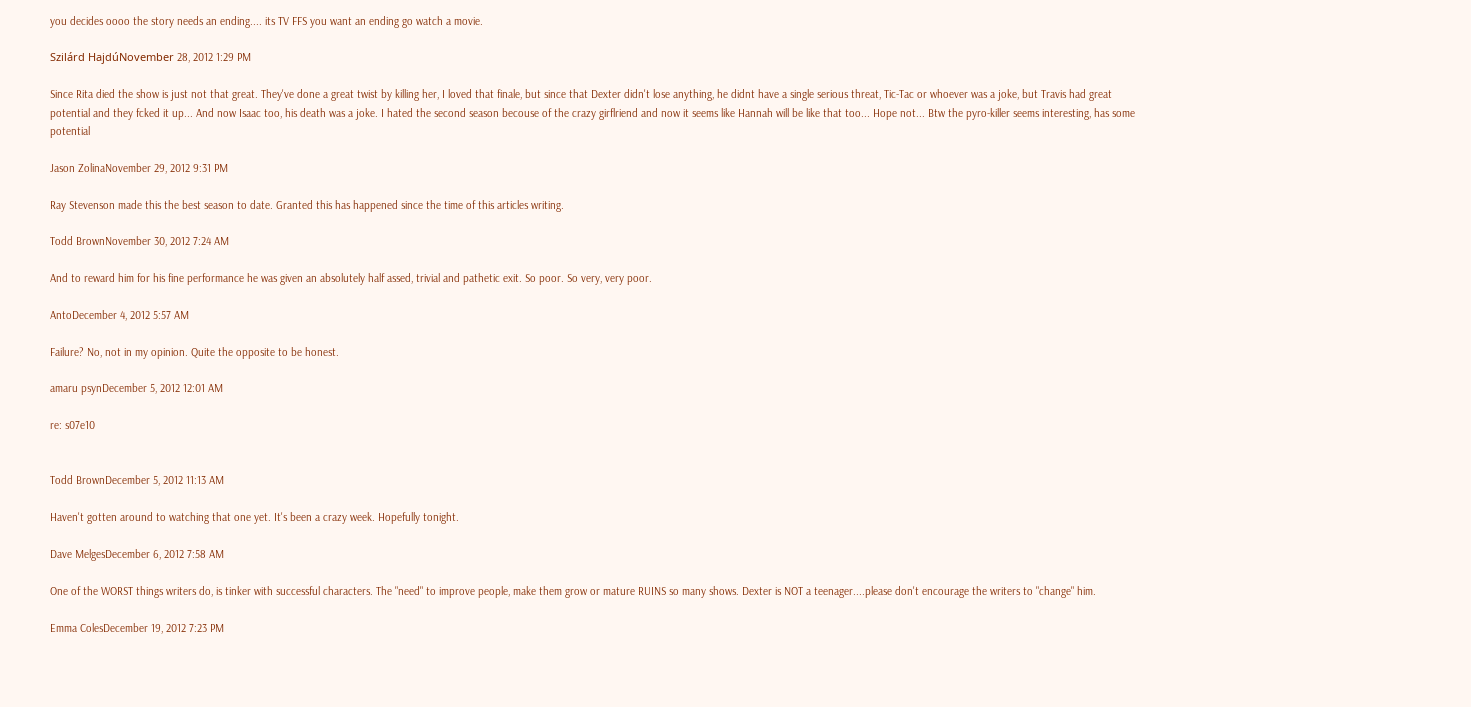you decides oooo the story needs an ending.... its TV FFS you want an ending go watch a movie.

Szilárd HajdúNovember 28, 2012 1:29 PM

Since Rita died the show is just not that great. They've done a great twist by killing her, I loved that finale, but since that Dexter didn't lose anything, he didnt have a single serious threat, Tic-Tac or whoever was a joke, but Travis had great potential and they fcked it up... And now Isaac too, his death was a joke. I hated the second season becouse of the crazy girflriend and now it seems like Hannah will be like that too... Hope not... Btw the pyro-killer seems interesting, has some potential

Jason ZolinaNovember 29, 2012 9:31 PM

Ray Stevenson made this the best season to date. Granted this has happened since the time of this articles writing.

Todd BrownNovember 30, 2012 7:24 AM

And to reward him for his fine performance he was given an absolutely half assed, trivial and pathetic exit. So poor. So very, very poor.

AntoDecember 4, 2012 5:57 AM

Failure? No, not in my opinion. Quite the opposite to be honest.

amaru psynDecember 5, 2012 12:01 AM

re: s07e10


Todd BrownDecember 5, 2012 11:13 AM

Haven't gotten around to watching that one yet. It's been a crazy week. Hopefully tonight.

Dave MelgesDecember 6, 2012 7:58 AM

One of the WORST things writers do, is tinker with successful characters. The "need" to improve people, make them grow or mature RUINS so many shows. Dexter is NOT a teenager....please don't encourage the writers to "change" him.

Emma ColesDecember 19, 2012 7:23 PM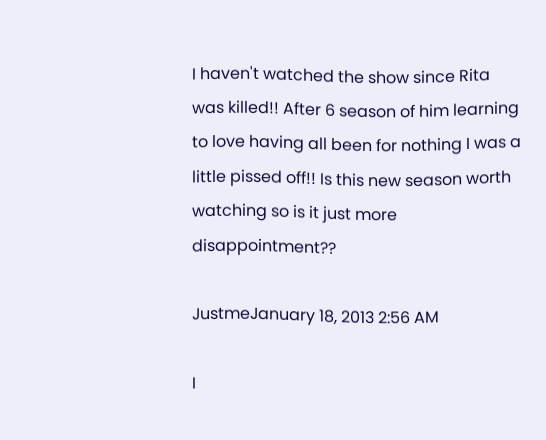I haven't watched the show since Rita was killed!! After 6 season of him learning to love having all been for nothing I was a little pissed off!! Is this new season worth watching so is it just more disappointment??

JustmeJanuary 18, 2013 2:56 AM

I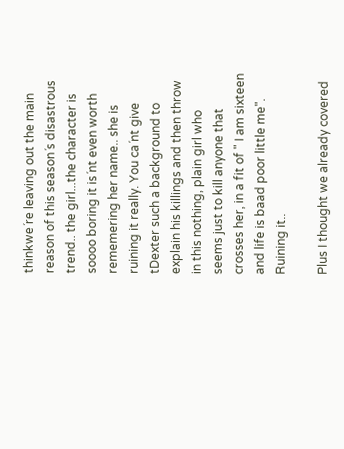thinkwe´re leaving out the main reason of this season´s disastrous trend.. the girl...the character is soooo boring it is´nt even worth rememering her name.. she is ruining it really. You ca´nt give tDexter such a background to explain his killings and then throw in this nothing, plain girl who seems just to kill anyone that crosses her, in a fit of " I am sixteen and life is baad poor little me". Ruining it..

Plus I thought we already covered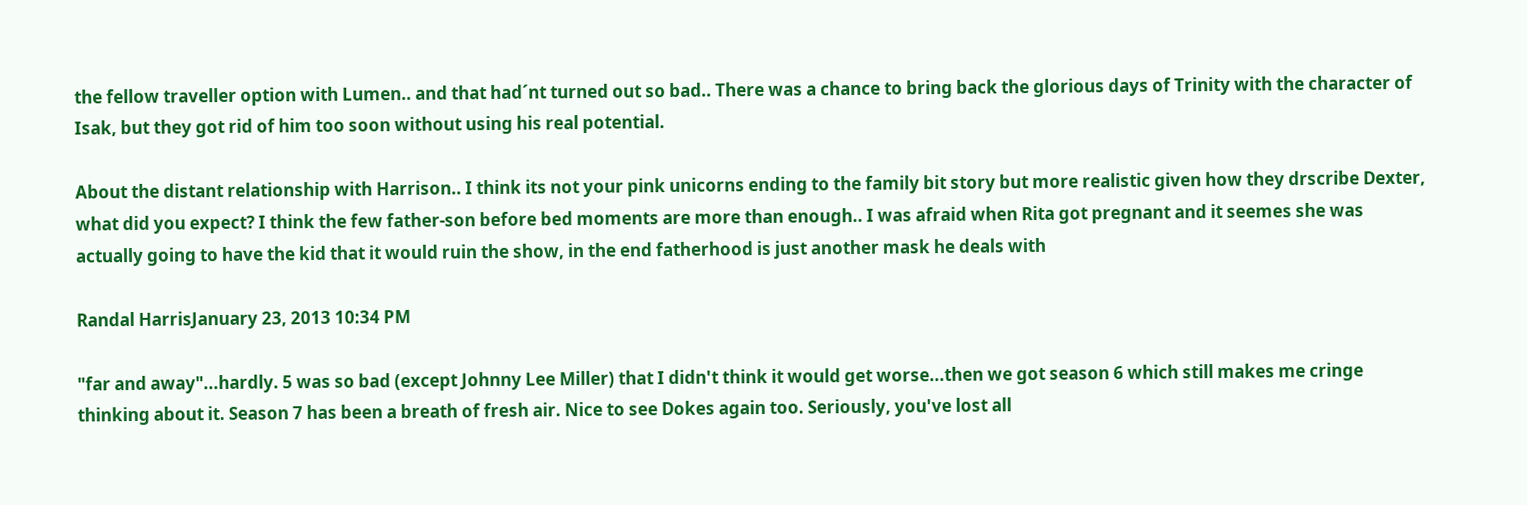the fellow traveller option with Lumen.. and that had´nt turned out so bad.. There was a chance to bring back the glorious days of Trinity with the character of Isak, but they got rid of him too soon without using his real potential.

About the distant relationship with Harrison.. I think its not your pink unicorns ending to the family bit story but more realistic given how they drscribe Dexter, what did you expect? I think the few father-son before bed moments are more than enough.. I was afraid when Rita got pregnant and it seemes she was actually going to have the kid that it would ruin the show, in the end fatherhood is just another mask he deals with

Randal HarrisJanuary 23, 2013 10:34 PM

"far and away"...hardly. 5 was so bad (except Johnny Lee Miller) that I didn't think it would get worse...then we got season 6 which still makes me cringe thinking about it. Season 7 has been a breath of fresh air. Nice to see Dokes again too. Seriously, you've lost all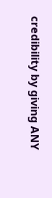credibility by giving ANY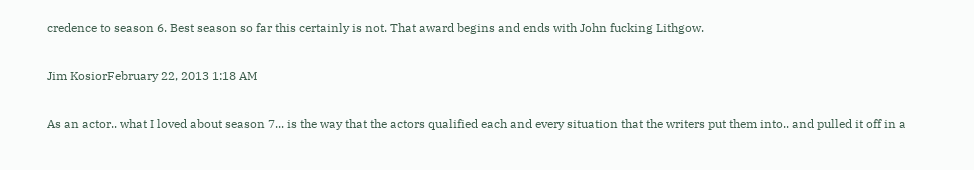credence to season 6. Best season so far this certainly is not. That award begins and ends with John fucking Lithgow.

Jim KosiorFebruary 22, 2013 1:18 AM

As an actor.. what I loved about season 7... is the way that the actors qualified each and every situation that the writers put them into.. and pulled it off in a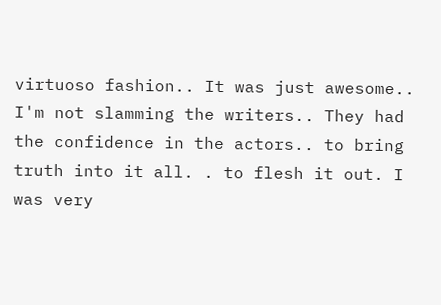virtuoso fashion.. It was just awesome.. I'm not slamming the writers.. They had the confidence in the actors.. to bring truth into it all. . to flesh it out. I was very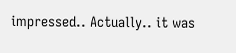impressed.. Actually.. it was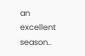an excellent season..